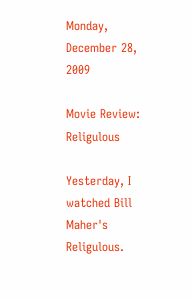Monday, December 28, 2009

Movie Review: Religulous

Yesterday, I watched Bill Maher's Religulous.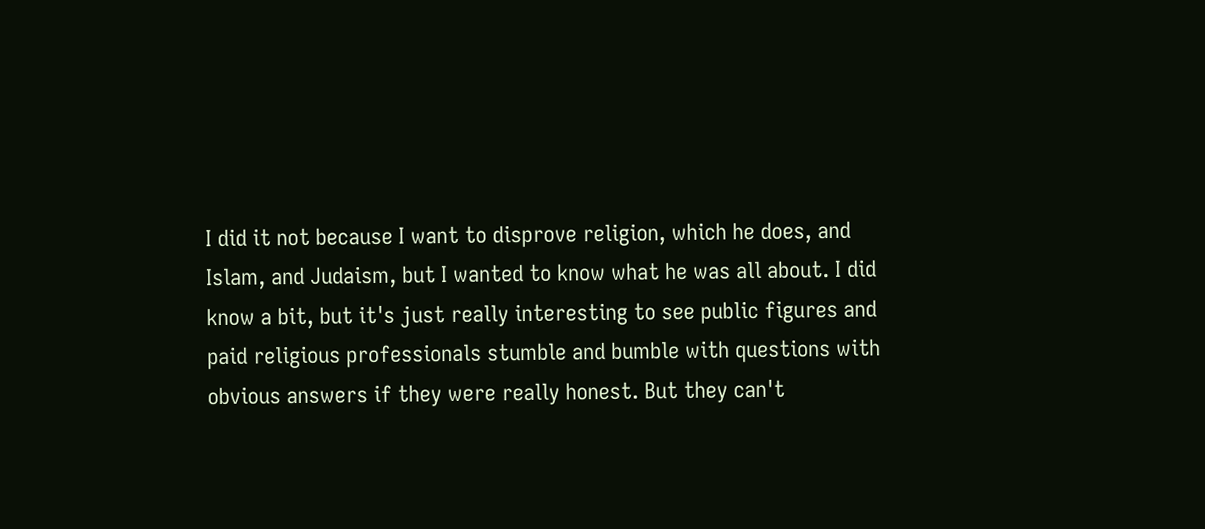I did it not because I want to disprove religion, which he does, and Islam, and Judaism, but I wanted to know what he was all about. I did know a bit, but it's just really interesting to see public figures and paid religious professionals stumble and bumble with questions with obvious answers if they were really honest. But they can't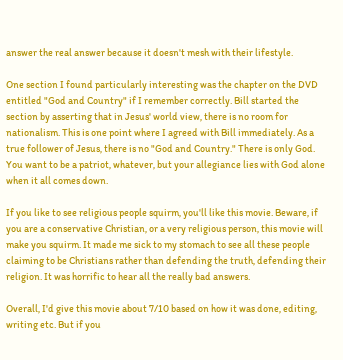answer the real answer because it doesn't mesh with their lifestyle.

One section I found particularly interesting was the chapter on the DVD entitled "God and Country" if I remember correctly. Bill started the section by asserting that in Jesus' world view, there is no room for nationalism. This is one point where I agreed with Bill immediately. As a true follower of Jesus, there is no "God and Country." There is only God. You want to be a patriot, whatever, but your allegiance lies with God alone when it all comes down.

If you like to see religious people squirm, you'll like this movie. Beware, if you are a conservative Christian, or a very religious person, this movie will make you squirm. It made me sick to my stomach to see all these people claiming to be Christians rather than defending the truth, defending their religion. It was horrific to hear all the really bad answers.

Overall, I'd give this movie about 7/10 based on how it was done, editing, writing etc. But if you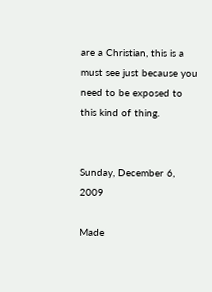are a Christian, this is a must see just because you need to be exposed to this kind of thing.


Sunday, December 6, 2009

Made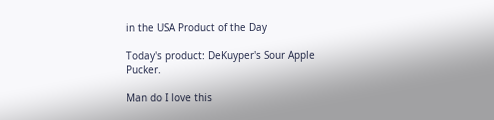in the USA Product of the Day

Today's product: DeKuyper's Sour Apple Pucker.

Man do I love this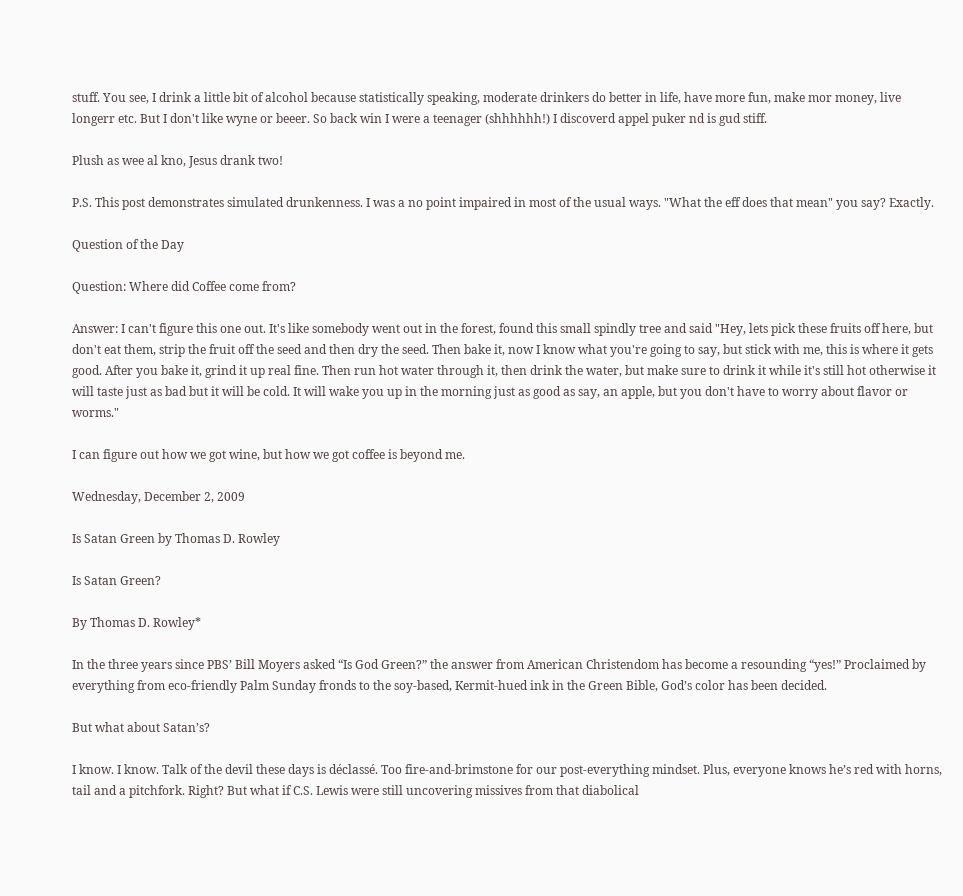stuff. You see, I drink a little bit of alcohol because statistically speaking, moderate drinkers do better in life, have more fun, make mor money, live longerr etc. But I don't like wyne or beeer. So back win I were a teenager (shhhhhh!) I discoverd appel puker nd is gud stiff.

Plush as wee al kno, Jesus drank two!

P.S. This post demonstrates simulated drunkenness. I was a no point impaired in most of the usual ways. "What the eff does that mean" you say? Exactly.

Question of the Day

Question: Where did Coffee come from?

Answer: I can't figure this one out. It's like somebody went out in the forest, found this small spindly tree and said "Hey, lets pick these fruits off here, but don't eat them, strip the fruit off the seed and then dry the seed. Then bake it, now I know what you're going to say, but stick with me, this is where it gets good. After you bake it, grind it up real fine. Then run hot water through it, then drink the water, but make sure to drink it while it's still hot otherwise it will taste just as bad but it will be cold. It will wake you up in the morning just as good as say, an apple, but you don't have to worry about flavor or worms."

I can figure out how we got wine, but how we got coffee is beyond me.

Wednesday, December 2, 2009

Is Satan Green by Thomas D. Rowley

Is Satan Green?

By Thomas D. Rowley*

In the three years since PBS’ Bill Moyers asked “Is God Green?” the answer from American Christendom has become a resounding “yes!” Proclaimed by everything from eco-friendly Palm Sunday fronds to the soy-based, Kermit-hued ink in the Green Bible, God’s color has been decided.

But what about Satan’s?

I know. I know. Talk of the devil these days is déclassé. Too fire-and-brimstone for our post-everything mindset. Plus, everyone knows he’s red with horns, tail and a pitchfork. Right? But what if C.S. Lewis were still uncovering missives from that diabolical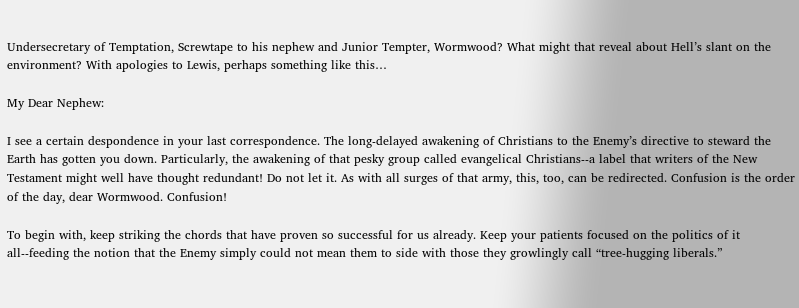Undersecretary of Temptation, Screwtape to his nephew and Junior Tempter, Wormwood? What might that reveal about Hell’s slant on the environment? With apologies to Lewis, perhaps something like this…

My Dear Nephew:

I see a certain despondence in your last correspondence. The long-delayed awakening of Christians to the Enemy’s directive to steward the Earth has gotten you down. Particularly, the awakening of that pesky group called evangelical Christians--a label that writers of the New Testament might well have thought redundant! Do not let it. As with all surges of that army, this, too, can be redirected. Confusion is the order of the day, dear Wormwood. Confusion!

To begin with, keep striking the chords that have proven so successful for us already. Keep your patients focused on the politics of it all--feeding the notion that the Enemy simply could not mean them to side with those they growlingly call “tree-hugging liberals.”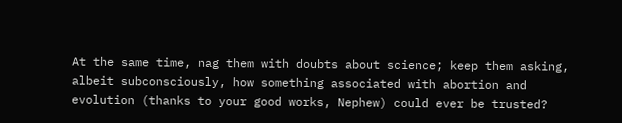At the same time, nag them with doubts about science; keep them asking, albeit subconsciously, how something associated with abortion and evolution (thanks to your good works, Nephew) could ever be trusted?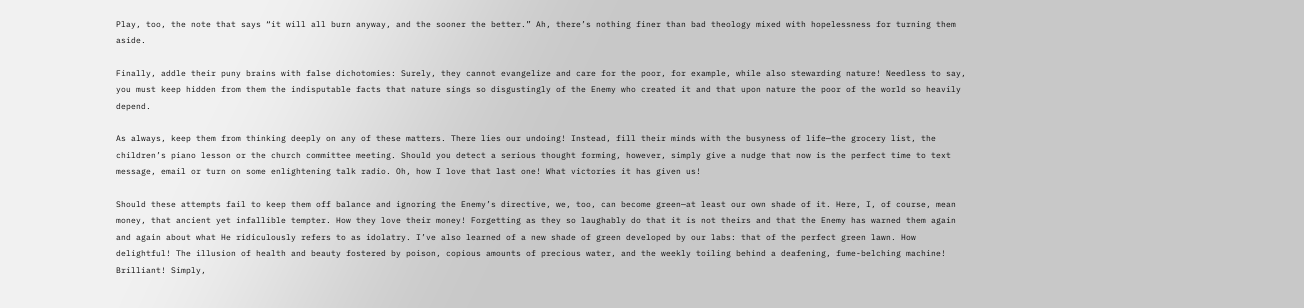Play, too, the note that says “it will all burn anyway, and the sooner the better.” Ah, there’s nothing finer than bad theology mixed with hopelessness for turning them aside.

Finally, addle their puny brains with false dichotomies: Surely, they cannot evangelize and care for the poor, for example, while also stewarding nature! Needless to say, you must keep hidden from them the indisputable facts that nature sings so disgustingly of the Enemy who created it and that upon nature the poor of the world so heavily depend.

As always, keep them from thinking deeply on any of these matters. There lies our undoing! Instead, fill their minds with the busyness of life—the grocery list, the children’s piano lesson or the church committee meeting. Should you detect a serious thought forming, however, simply give a nudge that now is the perfect time to text message, email or turn on some enlightening talk radio. Oh, how I love that last one! What victories it has given us!

Should these attempts fail to keep them off balance and ignoring the Enemy’s directive, we, too, can become green—at least our own shade of it. Here, I, of course, mean money, that ancient yet infallible tempter. How they love their money! Forgetting as they so laughably do that it is not theirs and that the Enemy has warned them again and again about what He ridiculously refers to as idolatry. I’ve also learned of a new shade of green developed by our labs: that of the perfect green lawn. How delightful! The illusion of health and beauty fostered by poison, copious amounts of precious water, and the weekly toiling behind a deafening, fume-belching machine! Brilliant! Simply,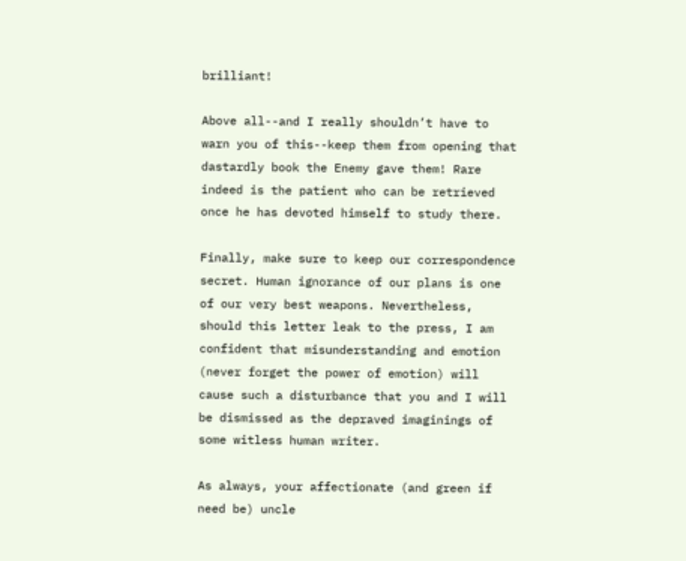brilliant!

Above all--and I really shouldn’t have to warn you of this--keep them from opening that dastardly book the Enemy gave them! Rare indeed is the patient who can be retrieved once he has devoted himself to study there.

Finally, make sure to keep our correspondence secret. Human ignorance of our plans is one of our very best weapons. Nevertheless, should this letter leak to the press, I am confident that misunderstanding and emotion (never forget the power of emotion) will cause such a disturbance that you and I will be dismissed as the depraved imaginings of some witless human writer.

As always, your affectionate (and green if need be) uncle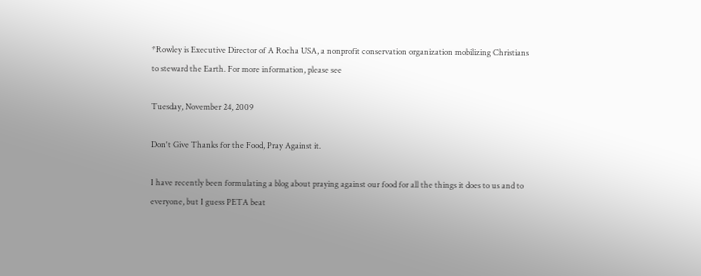*Rowley is Executive Director of A Rocha USA, a nonprofit conservation organization mobilizing Christians to steward the Earth. For more information, please see

Tuesday, November 24, 2009

Don't Give Thanks for the Food, Pray Against it.

I have recently been formulating a blog about praying against our food for all the things it does to us and to everyone, but I guess PETA beat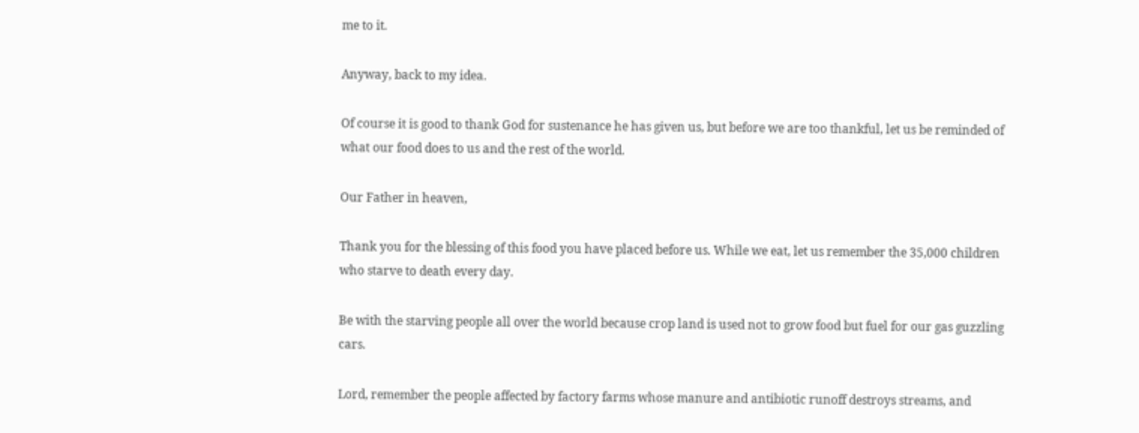me to it.

Anyway, back to my idea.

Of course it is good to thank God for sustenance he has given us, but before we are too thankful, let us be reminded of what our food does to us and the rest of the world.

Our Father in heaven,

Thank you for the blessing of this food you have placed before us. While we eat, let us remember the 35,000 children who starve to death every day.

Be with the starving people all over the world because crop land is used not to grow food but fuel for our gas guzzling cars.

Lord, remember the people affected by factory farms whose manure and antibiotic runoff destroys streams, and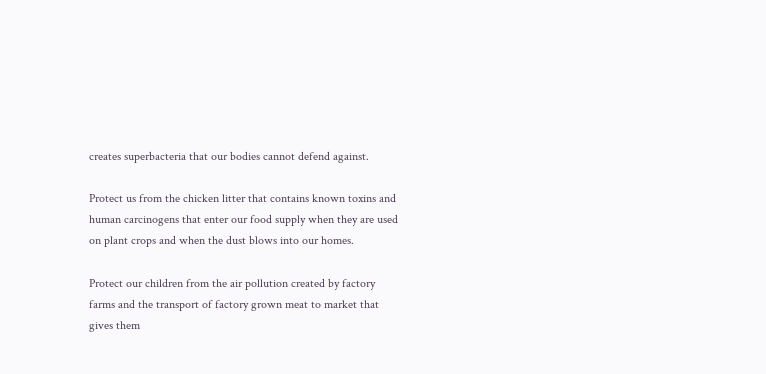creates superbacteria that our bodies cannot defend against.

Protect us from the chicken litter that contains known toxins and human carcinogens that enter our food supply when they are used on plant crops and when the dust blows into our homes.

Protect our children from the air pollution created by factory farms and the transport of factory grown meat to market that gives them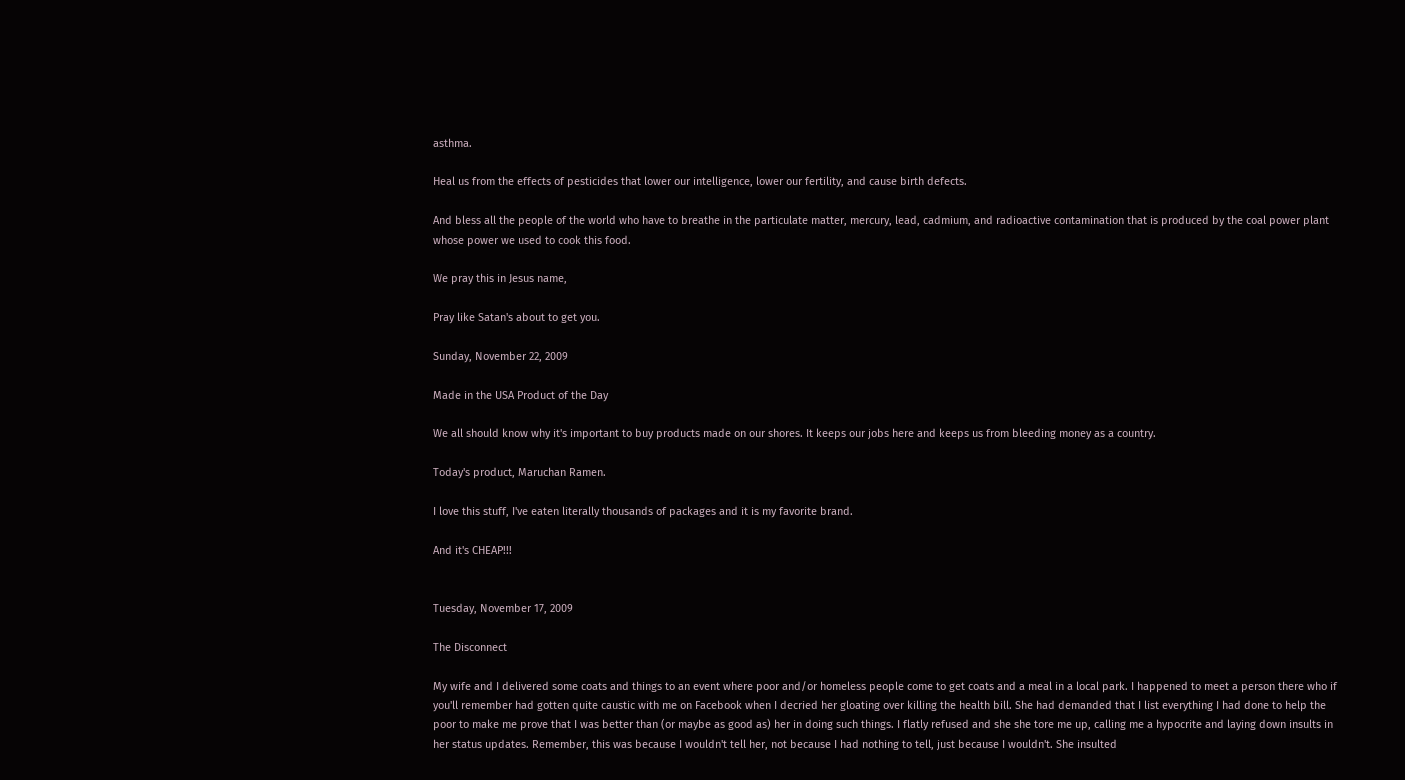asthma.

Heal us from the effects of pesticides that lower our intelligence, lower our fertility, and cause birth defects.

And bless all the people of the world who have to breathe in the particulate matter, mercury, lead, cadmium, and radioactive contamination that is produced by the coal power plant whose power we used to cook this food.

We pray this in Jesus name,

Pray like Satan's about to get you.

Sunday, November 22, 2009

Made in the USA Product of the Day

We all should know why it's important to buy products made on our shores. It keeps our jobs here and keeps us from bleeding money as a country.

Today's product, Maruchan Ramen.

I love this stuff, I've eaten literally thousands of packages and it is my favorite brand.

And it's CHEAP!!!


Tuesday, November 17, 2009

The Disconnect

My wife and I delivered some coats and things to an event where poor and/or homeless people come to get coats and a meal in a local park. I happened to meet a person there who if you'll remember had gotten quite caustic with me on Facebook when I decried her gloating over killing the health bill. She had demanded that I list everything I had done to help the poor to make me prove that I was better than (or maybe as good as) her in doing such things. I flatly refused and she she tore me up, calling me a hypocrite and laying down insults in her status updates. Remember, this was because I wouldn't tell her, not because I had nothing to tell, just because I wouldn't. She insulted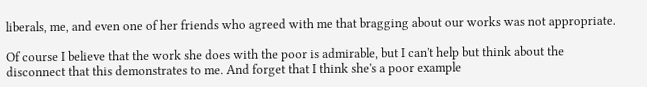liberals, me, and even one of her friends who agreed with me that bragging about our works was not appropriate.

Of course I believe that the work she does with the poor is admirable, but I can't help but think about the disconnect that this demonstrates to me. And forget that I think she's a poor example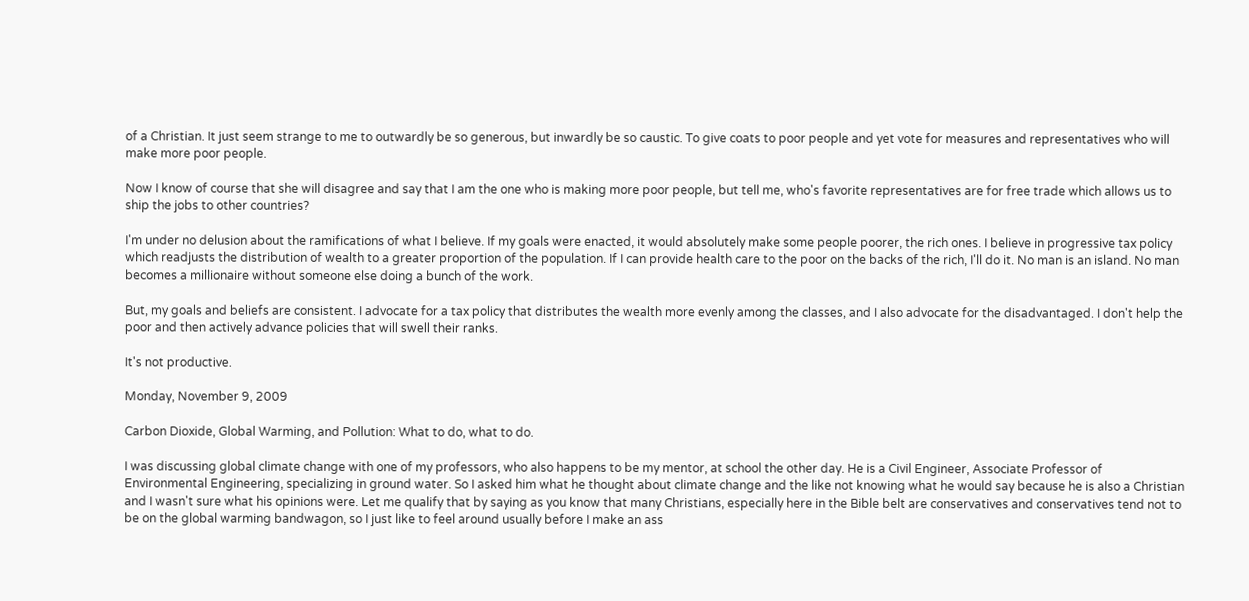of a Christian. It just seem strange to me to outwardly be so generous, but inwardly be so caustic. To give coats to poor people and yet vote for measures and representatives who will make more poor people.

Now I know of course that she will disagree and say that I am the one who is making more poor people, but tell me, who's favorite representatives are for free trade which allows us to ship the jobs to other countries?

I'm under no delusion about the ramifications of what I believe. If my goals were enacted, it would absolutely make some people poorer, the rich ones. I believe in progressive tax policy which readjusts the distribution of wealth to a greater proportion of the population. If I can provide health care to the poor on the backs of the rich, I'll do it. No man is an island. No man becomes a millionaire without someone else doing a bunch of the work.

But, my goals and beliefs are consistent. I advocate for a tax policy that distributes the wealth more evenly among the classes, and I also advocate for the disadvantaged. I don't help the poor and then actively advance policies that will swell their ranks.

It's not productive.

Monday, November 9, 2009

Carbon Dioxide, Global Warming, and Pollution: What to do, what to do.

I was discussing global climate change with one of my professors, who also happens to be my mentor, at school the other day. He is a Civil Engineer, Associate Professor of Environmental Engineering, specializing in ground water. So I asked him what he thought about climate change and the like not knowing what he would say because he is also a Christian and I wasn't sure what his opinions were. Let me qualify that by saying as you know that many Christians, especially here in the Bible belt are conservatives and conservatives tend not to be on the global warming bandwagon, so I just like to feel around usually before I make an ass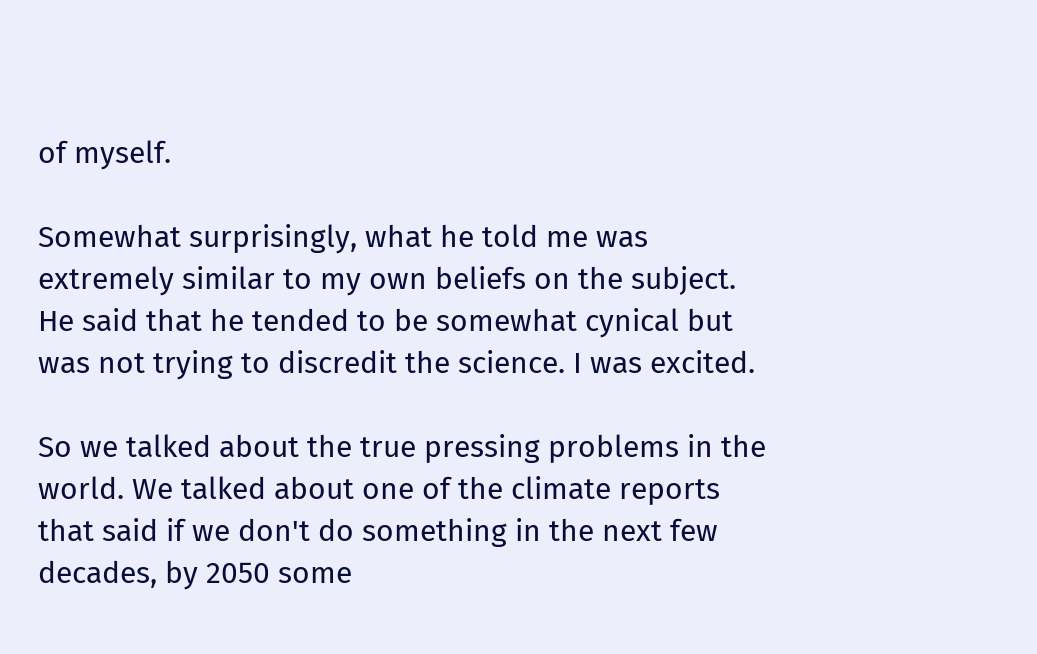of myself.

Somewhat surprisingly, what he told me was extremely similar to my own beliefs on the subject. He said that he tended to be somewhat cynical but was not trying to discredit the science. I was excited.

So we talked about the true pressing problems in the world. We talked about one of the climate reports that said if we don't do something in the next few decades, by 2050 some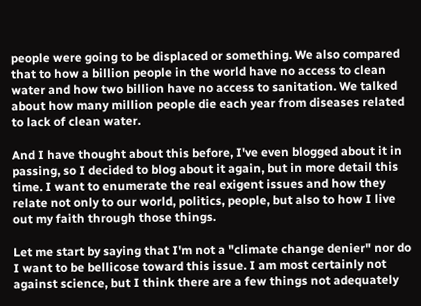people were going to be displaced or something. We also compared that to how a billion people in the world have no access to clean water and how two billion have no access to sanitation. We talked about how many million people die each year from diseases related to lack of clean water.

And I have thought about this before, I've even blogged about it in passing, so I decided to blog about it again, but in more detail this time. I want to enumerate the real exigent issues and how they relate not only to our world, politics, people, but also to how I live out my faith through those things.

Let me start by saying that I'm not a "climate change denier" nor do I want to be bellicose toward this issue. I am most certainly not against science, but I think there are a few things not adequately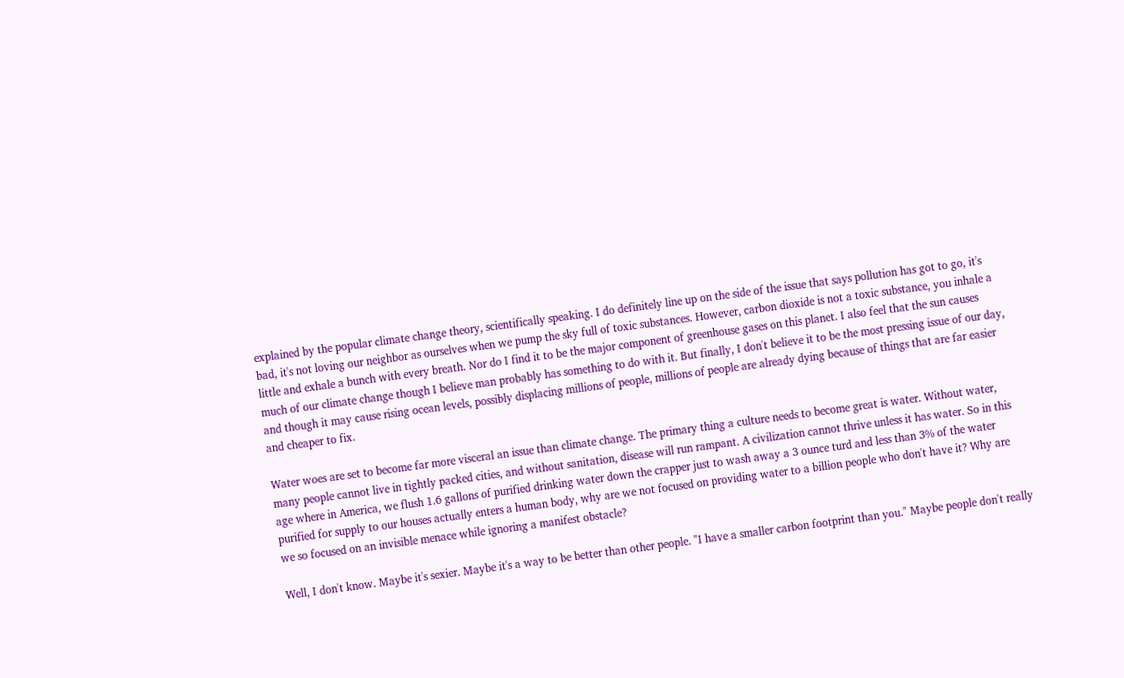explained by the popular climate change theory, scientifically speaking. I do definitely line up on the side of the issue that says pollution has got to go, it's bad, it's not loving our neighbor as ourselves when we pump the sky full of toxic substances. However, carbon dioxide is not a toxic substance, you inhale a little and exhale a bunch with every breath. Nor do I find it to be the major component of greenhouse gases on this planet. I also feel that the sun causes much of our climate change though I believe man probably has something to do with it. But finally, I don't believe it to be the most pressing issue of our day, and though it may cause rising ocean levels, possibly displacing millions of people, millions of people are already dying because of things that are far easier and cheaper to fix.

Water woes are set to become far more visceral an issue than climate change. The primary thing a culture needs to become great is water. Without water, many people cannot live in tightly packed cities, and without sanitation, disease will run rampant. A civilization cannot thrive unless it has water. So in this age where in America, we flush 1.6 gallons of purified drinking water down the crapper just to wash away a 3 ounce turd and less than 3% of the water purified for supply to our houses actually enters a human body, why are we not focused on providing water to a billion people who don't have it? Why are we so focused on an invisible menace while ignoring a manifest obstacle?

Well, I don't know. Maybe it's sexier. Maybe it's a way to be better than other people. "I have a smaller carbon footprint than you." Maybe people don't really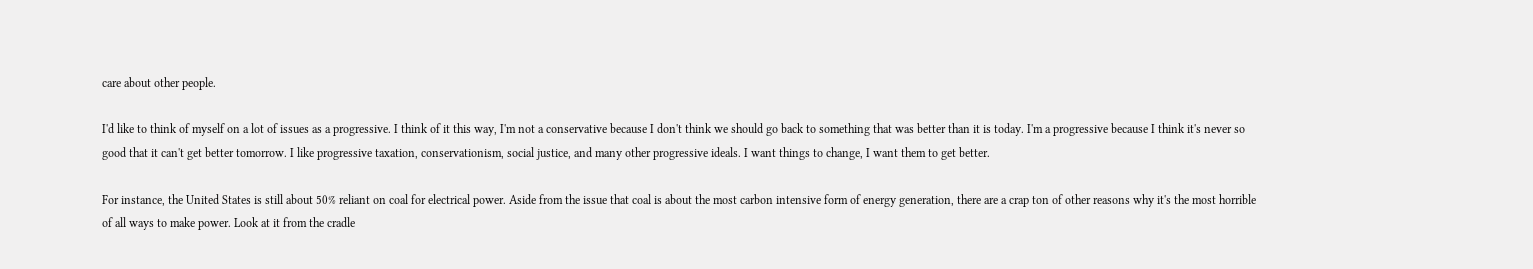care about other people.

I'd like to think of myself on a lot of issues as a progressive. I think of it this way, I'm not a conservative because I don't think we should go back to something that was better than it is today. I'm a progressive because I think it's never so good that it can't get better tomorrow. I like progressive taxation, conservationism, social justice, and many other progressive ideals. I want things to change, I want them to get better.

For instance, the United States is still about 50% reliant on coal for electrical power. Aside from the issue that coal is about the most carbon intensive form of energy generation, there are a crap ton of other reasons why it's the most horrible of all ways to make power. Look at it from the cradle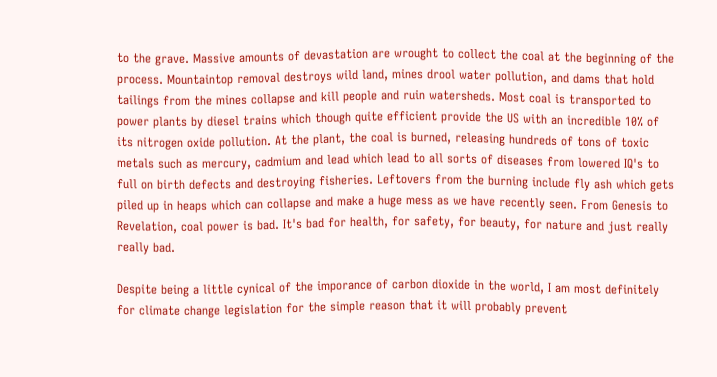to the grave. Massive amounts of devastation are wrought to collect the coal at the beginning of the process. Mountaintop removal destroys wild land, mines drool water pollution, and dams that hold tailings from the mines collapse and kill people and ruin watersheds. Most coal is transported to power plants by diesel trains which though quite efficient provide the US with an incredible 10% of its nitrogen oxide pollution. At the plant, the coal is burned, releasing hundreds of tons of toxic metals such as mercury, cadmium and lead which lead to all sorts of diseases from lowered IQ's to full on birth defects and destroying fisheries. Leftovers from the burning include fly ash which gets piled up in heaps which can collapse and make a huge mess as we have recently seen. From Genesis to Revelation, coal power is bad. It's bad for health, for safety, for beauty, for nature and just really really bad.

Despite being a little cynical of the imporance of carbon dioxide in the world, I am most definitely for climate change legislation for the simple reason that it will probably prevent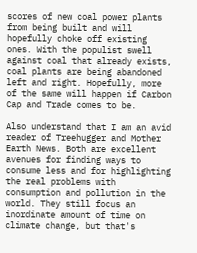scores of new coal power plants from being built and will hopefully choke off existing ones. With the populist swell against coal that already exists, coal plants are being abandoned left and right. Hopefully, more of the same will happen if Carbon Cap and Trade comes to be.

Also understand that I am an avid reader of Treehugger and Mother Earth News. Both are excellent avenues for finding ways to consume less and for highlighting the real problems with consumption and pollution in the world. They still focus an inordinate amount of time on climate change, but that's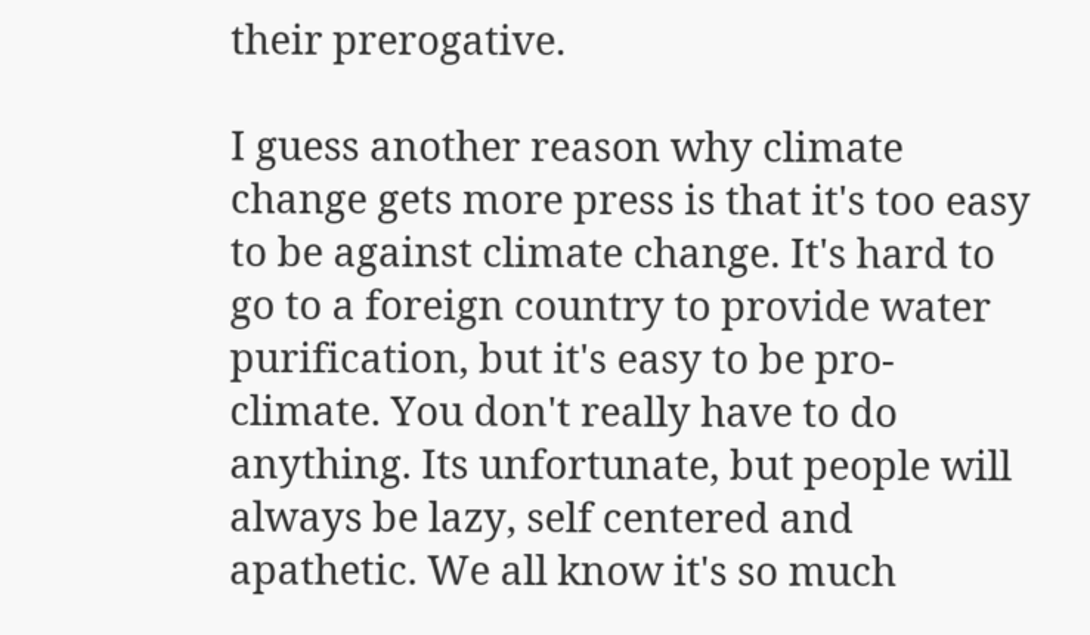their prerogative.

I guess another reason why climate change gets more press is that it's too easy to be against climate change. It's hard to go to a foreign country to provide water purification, but it's easy to be pro-climate. You don't really have to do anything. Its unfortunate, but people will always be lazy, self centered and apathetic. We all know it's so much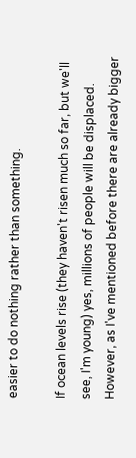easier to do nothing rather than something.

If ocean levels rise (they haven't risen much so far, but we'll see, I'm young) yes, millions of people will be displaced. However, as I've mentioned before there are already bigger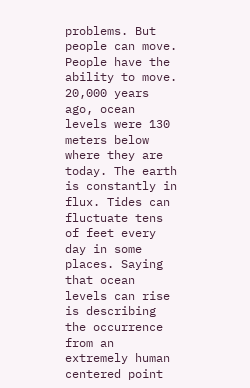problems. But people can move. People have the ability to move. 20,000 years ago, ocean levels were 130 meters below where they are today. The earth is constantly in flux. Tides can fluctuate tens of feet every day in some places. Saying that ocean levels can rise is describing the occurrence from an extremely human centered point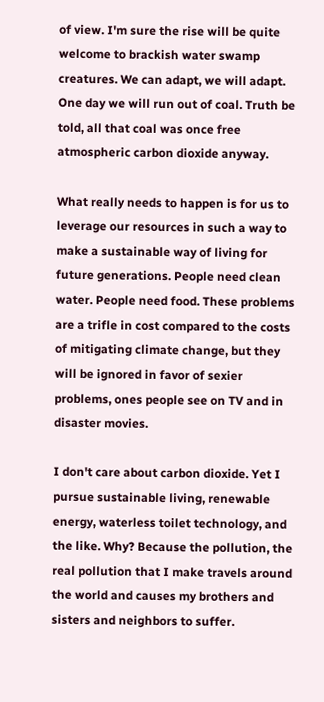of view. I'm sure the rise will be quite welcome to brackish water swamp creatures. We can adapt, we will adapt. One day we will run out of coal. Truth be told, all that coal was once free atmospheric carbon dioxide anyway.

What really needs to happen is for us to leverage our resources in such a way to make a sustainable way of living for future generations. People need clean water. People need food. These problems are a trifle in cost compared to the costs of mitigating climate change, but they will be ignored in favor of sexier problems, ones people see on TV and in disaster movies.

I don't care about carbon dioxide. Yet I pursue sustainable living, renewable energy, waterless toilet technology, and the like. Why? Because the pollution, the real pollution that I make travels around the world and causes my brothers and sisters and neighbors to suffer.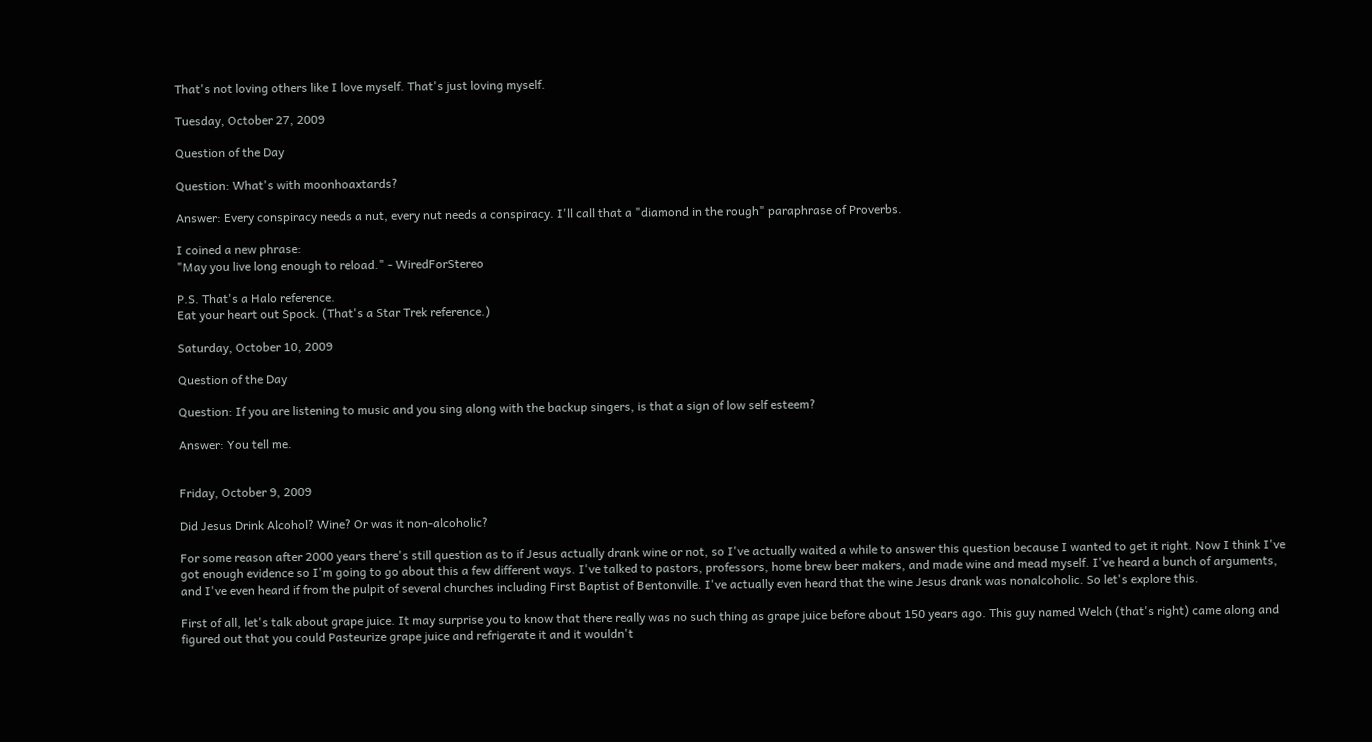That's not loving others like I love myself. That's just loving myself.

Tuesday, October 27, 2009

Question of the Day

Question: What's with moonhoaxtards?

Answer: Every conspiracy needs a nut, every nut needs a conspiracy. I'll call that a "diamond in the rough" paraphrase of Proverbs.

I coined a new phrase:
"May you live long enough to reload." - WiredForStereo

P.S. That's a Halo reference.
Eat your heart out Spock. (That's a Star Trek reference.)

Saturday, October 10, 2009

Question of the Day

Question: If you are listening to music and you sing along with the backup singers, is that a sign of low self esteem?

Answer: You tell me.


Friday, October 9, 2009

Did Jesus Drink Alcohol? Wine? Or was it non-alcoholic?

For some reason after 2000 years there's still question as to if Jesus actually drank wine or not, so I've actually waited a while to answer this question because I wanted to get it right. Now I think I've got enough evidence so I'm going to go about this a few different ways. I've talked to pastors, professors, home brew beer makers, and made wine and mead myself. I've heard a bunch of arguments, and I've even heard if from the pulpit of several churches including First Baptist of Bentonville. I've actually even heard that the wine Jesus drank was nonalcoholic. So let's explore this.

First of all, let's talk about grape juice. It may surprise you to know that there really was no such thing as grape juice before about 150 years ago. This guy named Welch (that's right) came along and figured out that you could Pasteurize grape juice and refrigerate it and it wouldn't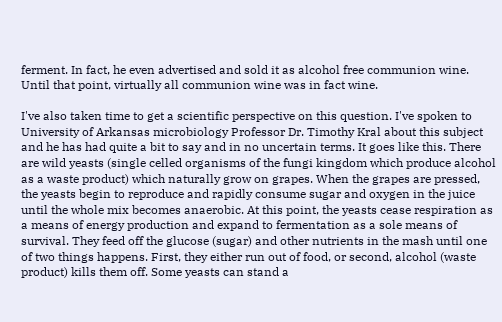ferment. In fact, he even advertised and sold it as alcohol free communion wine. Until that point, virtually all communion wine was in fact wine.

I've also taken time to get a scientific perspective on this question. I've spoken to University of Arkansas microbiology Professor Dr. Timothy Kral about this subject and he has had quite a bit to say and in no uncertain terms. It goes like this. There are wild yeasts (single celled organisms of the fungi kingdom which produce alcohol as a waste product) which naturally grow on grapes. When the grapes are pressed, the yeasts begin to reproduce and rapidly consume sugar and oxygen in the juice until the whole mix becomes anaerobic. At this point, the yeasts cease respiration as a means of energy production and expand to fermentation as a sole means of survival. They feed off the glucose (sugar) and other nutrients in the mash until one of two things happens. First, they either run out of food, or second, alcohol (waste product) kills them off. Some yeasts can stand a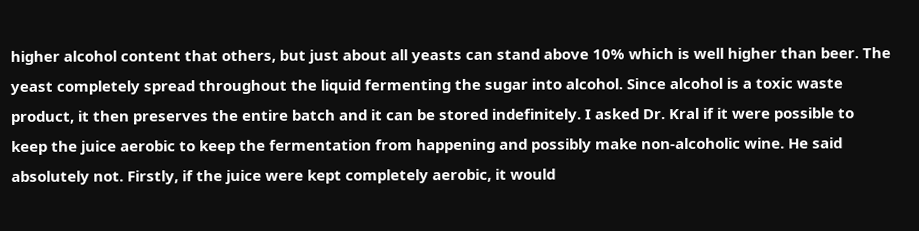higher alcohol content that others, but just about all yeasts can stand above 10% which is well higher than beer. The yeast completely spread throughout the liquid fermenting the sugar into alcohol. Since alcohol is a toxic waste product, it then preserves the entire batch and it can be stored indefinitely. I asked Dr. Kral if it were possible to keep the juice aerobic to keep the fermentation from happening and possibly make non-alcoholic wine. He said absolutely not. Firstly, if the juice were kept completely aerobic, it would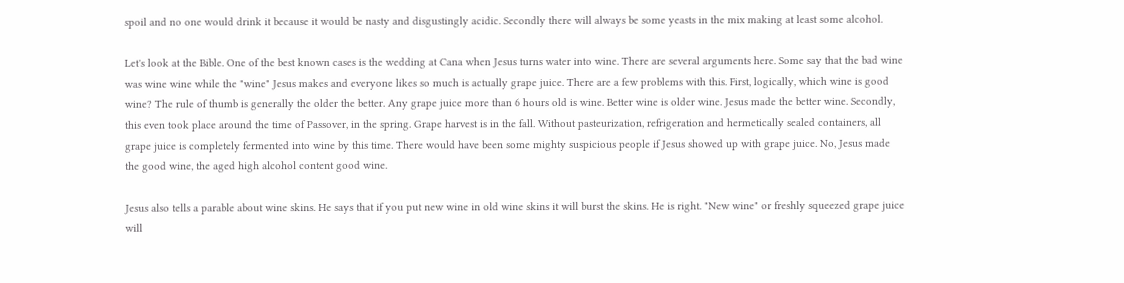spoil and no one would drink it because it would be nasty and disgustingly acidic. Secondly there will always be some yeasts in the mix making at least some alcohol.

Let's look at the Bible. One of the best known cases is the wedding at Cana when Jesus turns water into wine. There are several arguments here. Some say that the bad wine was wine wine while the "wine" Jesus makes and everyone likes so much is actually grape juice. There are a few problems with this. First, logically, which wine is good wine? The rule of thumb is generally the older the better. Any grape juice more than 6 hours old is wine. Better wine is older wine. Jesus made the better wine. Secondly, this even took place around the time of Passover, in the spring. Grape harvest is in the fall. Without pasteurization, refrigeration and hermetically sealed containers, all grape juice is completely fermented into wine by this time. There would have been some mighty suspicious people if Jesus showed up with grape juice. No, Jesus made the good wine, the aged high alcohol content good wine.

Jesus also tells a parable about wine skins. He says that if you put new wine in old wine skins it will burst the skins. He is right. "New wine" or freshly squeezed grape juice will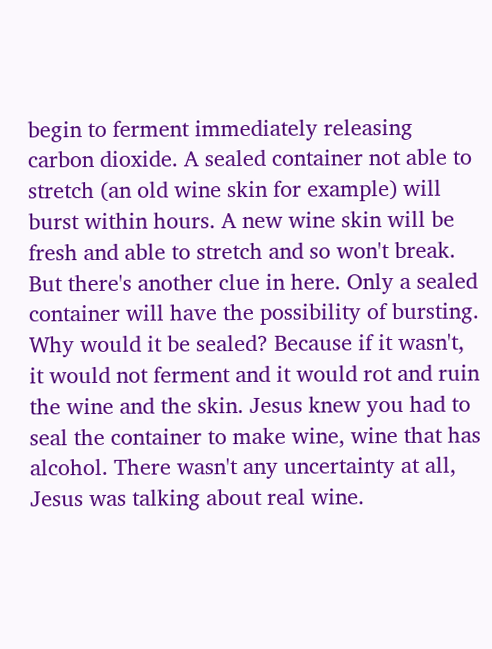begin to ferment immediately releasing carbon dioxide. A sealed container not able to stretch (an old wine skin for example) will burst within hours. A new wine skin will be fresh and able to stretch and so won't break. But there's another clue in here. Only a sealed container will have the possibility of bursting. Why would it be sealed? Because if it wasn't, it would not ferment and it would rot and ruin the wine and the skin. Jesus knew you had to seal the container to make wine, wine that has alcohol. There wasn't any uncertainty at all, Jesus was talking about real wine.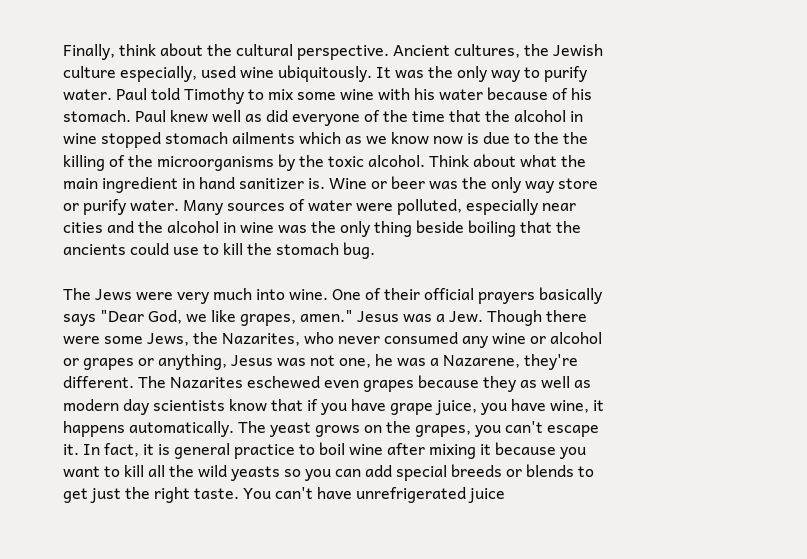Finally, think about the cultural perspective. Ancient cultures, the Jewish culture especially, used wine ubiquitously. It was the only way to purify water. Paul told Timothy to mix some wine with his water because of his stomach. Paul knew well as did everyone of the time that the alcohol in wine stopped stomach ailments which as we know now is due to the the killing of the microorganisms by the toxic alcohol. Think about what the main ingredient in hand sanitizer is. Wine or beer was the only way store or purify water. Many sources of water were polluted, especially near cities and the alcohol in wine was the only thing beside boiling that the ancients could use to kill the stomach bug.

The Jews were very much into wine. One of their official prayers basically says "Dear God, we like grapes, amen." Jesus was a Jew. Though there were some Jews, the Nazarites, who never consumed any wine or alcohol or grapes or anything, Jesus was not one, he was a Nazarene, they're different. The Nazarites eschewed even grapes because they as well as modern day scientists know that if you have grape juice, you have wine, it happens automatically. The yeast grows on the grapes, you can't escape it. In fact, it is general practice to boil wine after mixing it because you want to kill all the wild yeasts so you can add special breeds or blends to get just the right taste. You can't have unrefrigerated juice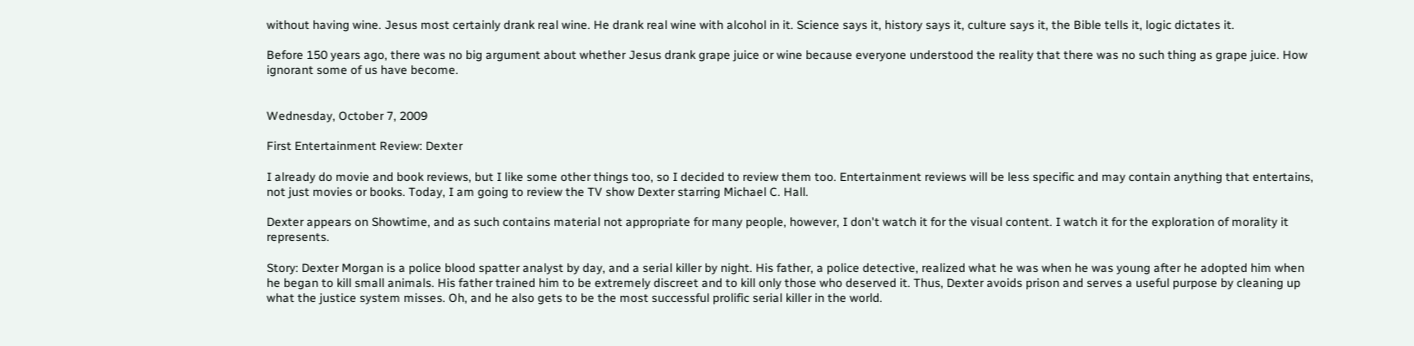without having wine. Jesus most certainly drank real wine. He drank real wine with alcohol in it. Science says it, history says it, culture says it, the Bible tells it, logic dictates it.

Before 150 years ago, there was no big argument about whether Jesus drank grape juice or wine because everyone understood the reality that there was no such thing as grape juice. How ignorant some of us have become.


Wednesday, October 7, 2009

First Entertainment Review: Dexter

I already do movie and book reviews, but I like some other things too, so I decided to review them too. Entertainment reviews will be less specific and may contain anything that entertains, not just movies or books. Today, I am going to review the TV show Dexter starring Michael C. Hall.

Dexter appears on Showtime, and as such contains material not appropriate for many people, however, I don't watch it for the visual content. I watch it for the exploration of morality it represents.

Story: Dexter Morgan is a police blood spatter analyst by day, and a serial killer by night. His father, a police detective, realized what he was when he was young after he adopted him when he began to kill small animals. His father trained him to be extremely discreet and to kill only those who deserved it. Thus, Dexter avoids prison and serves a useful purpose by cleaning up what the justice system misses. Oh, and he also gets to be the most successful prolific serial killer in the world.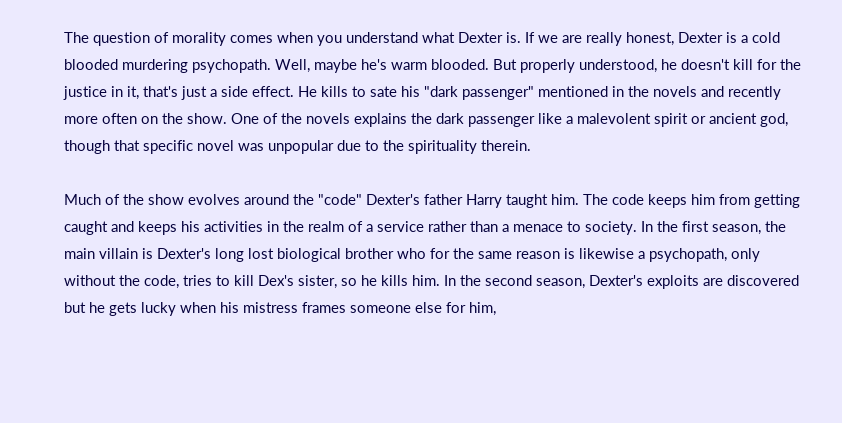The question of morality comes when you understand what Dexter is. If we are really honest, Dexter is a cold blooded murdering psychopath. Well, maybe he's warm blooded. But properly understood, he doesn't kill for the justice in it, that's just a side effect. He kills to sate his "dark passenger" mentioned in the novels and recently more often on the show. One of the novels explains the dark passenger like a malevolent spirit or ancient god, though that specific novel was unpopular due to the spirituality therein.

Much of the show evolves around the "code" Dexter's father Harry taught him. The code keeps him from getting caught and keeps his activities in the realm of a service rather than a menace to society. In the first season, the main villain is Dexter's long lost biological brother who for the same reason is likewise a psychopath, only without the code, tries to kill Dex's sister, so he kills him. In the second season, Dexter's exploits are discovered but he gets lucky when his mistress frames someone else for him,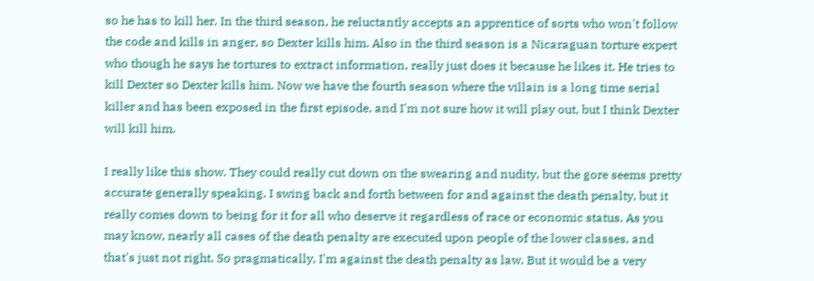so he has to kill her. In the third season, he reluctantly accepts an apprentice of sorts who won't follow the code and kills in anger, so Dexter kills him. Also in the third season is a Nicaraguan torture expert who though he says he tortures to extract information, really just does it because he likes it. He tries to kill Dexter so Dexter kills him. Now we have the fourth season where the villain is a long time serial killer and has been exposed in the first episode, and I'm not sure how it will play out, but I think Dexter will kill him.

I really like this show. They could really cut down on the swearing and nudity, but the gore seems pretty accurate generally speaking. I swing back and forth between for and against the death penalty, but it really comes down to being for it for all who deserve it regardless of race or economic status. As you may know, nearly all cases of the death penalty are executed upon people of the lower classes, and that's just not right. So pragmatically, I'm against the death penalty as law. But it would be a very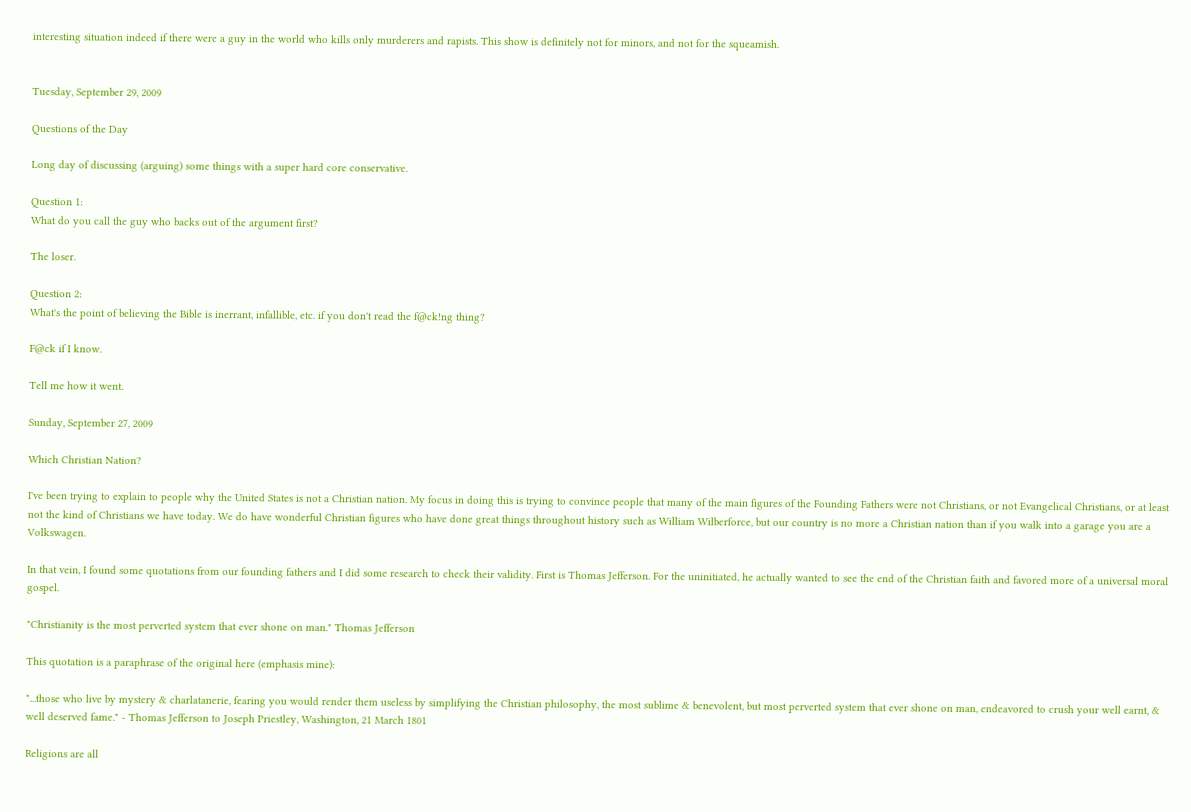interesting situation indeed if there were a guy in the world who kills only murderers and rapists. This show is definitely not for minors, and not for the squeamish.


Tuesday, September 29, 2009

Questions of the Day

Long day of discussing (arguing) some things with a super hard core conservative.

Question 1:
What do you call the guy who backs out of the argument first?

The loser.

Question 2:
What's the point of believing the Bible is inerrant, infallible, etc. if you don't read the f@ck!ng thing?

F@ck if I know.

Tell me how it went.

Sunday, September 27, 2009

Which Christian Nation?

I've been trying to explain to people why the United States is not a Christian nation. My focus in doing this is trying to convince people that many of the main figures of the Founding Fathers were not Christians, or not Evangelical Christians, or at least not the kind of Christians we have today. We do have wonderful Christian figures who have done great things throughout history such as William Wilberforce, but our country is no more a Christian nation than if you walk into a garage you are a Volkswagen.

In that vein, I found some quotations from our founding fathers and I did some research to check their validity. First is Thomas Jefferson. For the uninitiated, he actually wanted to see the end of the Christian faith and favored more of a universal moral gospel.

"Christianity is the most perverted system that ever shone on man." Thomas Jefferson

This quotation is a paraphrase of the original here (emphasis mine):

"...those who live by mystery & charlatanerie, fearing you would render them useless by simplifying the Christian philosophy, the most sublime & benevolent, but most perverted system that ever shone on man, endeavored to crush your well earnt, & well deserved fame." - Thomas Jefferson to Joseph Priestley, Washington, 21 March 1801

Religions are all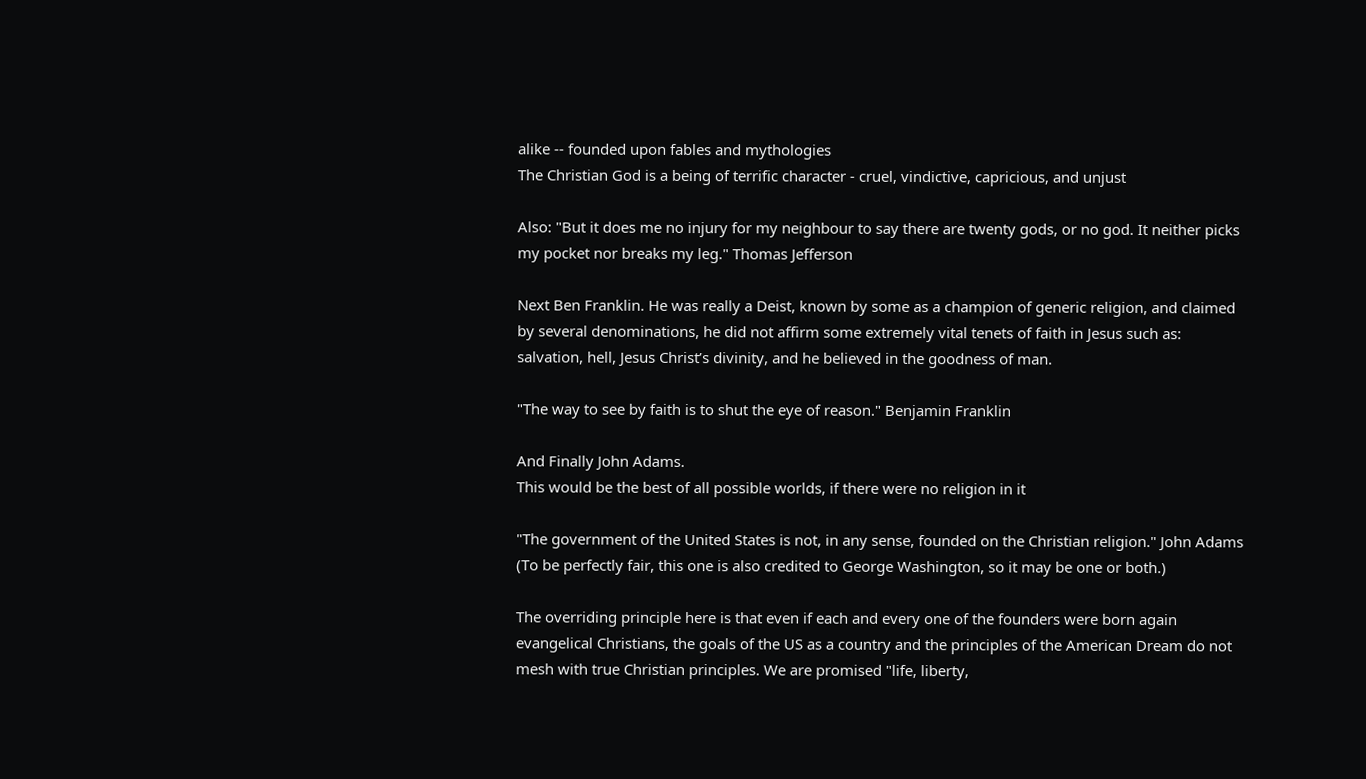alike -- founded upon fables and mythologies
The Christian God is a being of terrific character - cruel, vindictive, capricious, and unjust

Also: "But it does me no injury for my neighbour to say there are twenty gods, or no god. It neither picks my pocket nor breaks my leg." Thomas Jefferson

Next Ben Franklin. He was really a Deist, known by some as a champion of generic religion, and claimed by several denominations, he did not affirm some extremely vital tenets of faith in Jesus such as: salvation, hell, Jesus Christ’s divinity, and he believed in the goodness of man.

"The way to see by faith is to shut the eye of reason." Benjamin Franklin

And Finally John Adams.
This would be the best of all possible worlds, if there were no religion in it

"The government of the United States is not, in any sense, founded on the Christian religion." John Adams (To be perfectly fair, this one is also credited to George Washington, so it may be one or both.)

The overriding principle here is that even if each and every one of the founders were born again evangelical Christians, the goals of the US as a country and the principles of the American Dream do not mesh with true Christian principles. We are promised "life, liberty,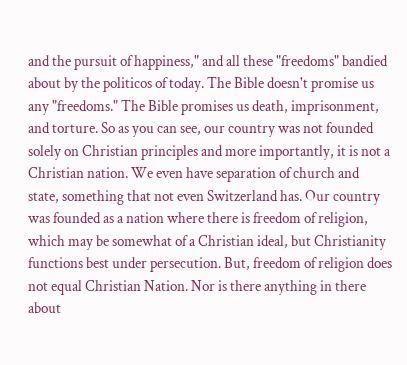and the pursuit of happiness," and all these "freedoms" bandied about by the politicos of today. The Bible doesn't promise us any "freedoms." The Bible promises us death, imprisonment, and torture. So as you can see, our country was not founded solely on Christian principles and more importantly, it is not a Christian nation. We even have separation of church and state, something that not even Switzerland has. Our country was founded as a nation where there is freedom of religion, which may be somewhat of a Christian ideal, but Christianity functions best under persecution. But, freedom of religion does not equal Christian Nation. Nor is there anything in there about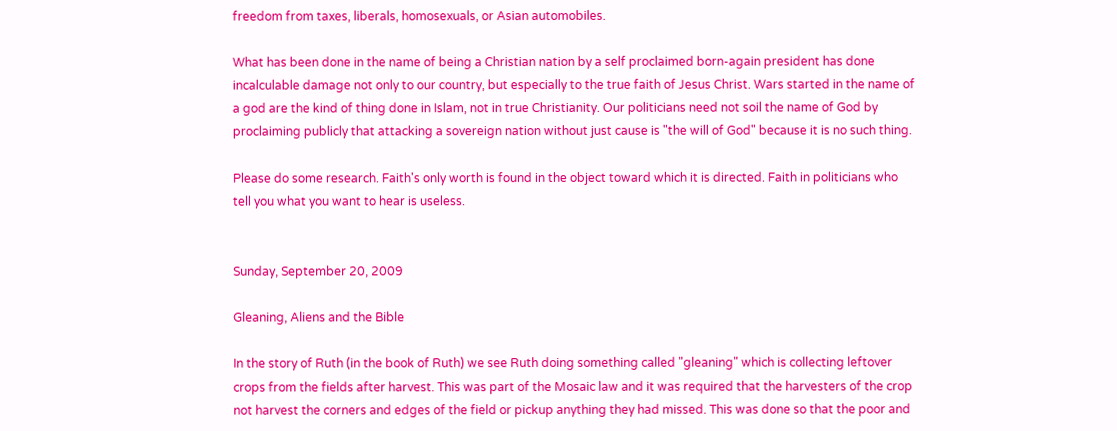freedom from taxes, liberals, homosexuals, or Asian automobiles.

What has been done in the name of being a Christian nation by a self proclaimed born-again president has done incalculable damage not only to our country, but especially to the true faith of Jesus Christ. Wars started in the name of a god are the kind of thing done in Islam, not in true Christianity. Our politicians need not soil the name of God by proclaiming publicly that attacking a sovereign nation without just cause is "the will of God" because it is no such thing.

Please do some research. Faith's only worth is found in the object toward which it is directed. Faith in politicians who tell you what you want to hear is useless.


Sunday, September 20, 2009

Gleaning, Aliens and the Bible

In the story of Ruth (in the book of Ruth) we see Ruth doing something called "gleaning" which is collecting leftover crops from the fields after harvest. This was part of the Mosaic law and it was required that the harvesters of the crop not harvest the corners and edges of the field or pickup anything they had missed. This was done so that the poor and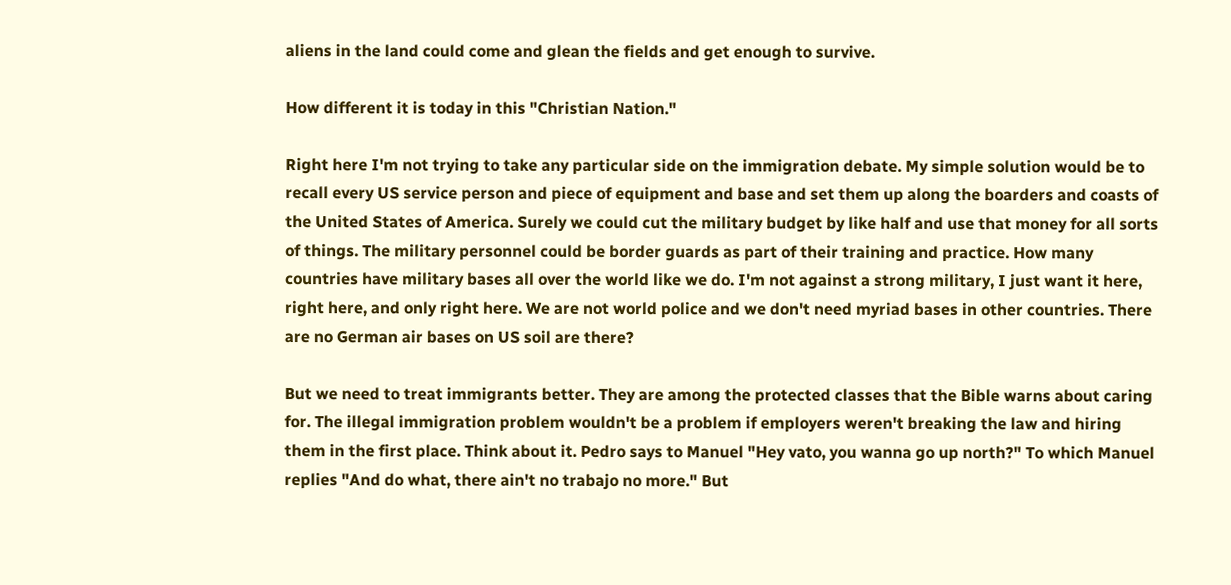aliens in the land could come and glean the fields and get enough to survive.

How different it is today in this "Christian Nation."

Right here I'm not trying to take any particular side on the immigration debate. My simple solution would be to recall every US service person and piece of equipment and base and set them up along the boarders and coasts of the United States of America. Surely we could cut the military budget by like half and use that money for all sorts of things. The military personnel could be border guards as part of their training and practice. How many countries have military bases all over the world like we do. I'm not against a strong military, I just want it here, right here, and only right here. We are not world police and we don't need myriad bases in other countries. There are no German air bases on US soil are there?

But we need to treat immigrants better. They are among the protected classes that the Bible warns about caring for. The illegal immigration problem wouldn't be a problem if employers weren't breaking the law and hiring them in the first place. Think about it. Pedro says to Manuel "Hey vato, you wanna go up north?" To which Manuel replies "And do what, there ain't no trabajo no more." But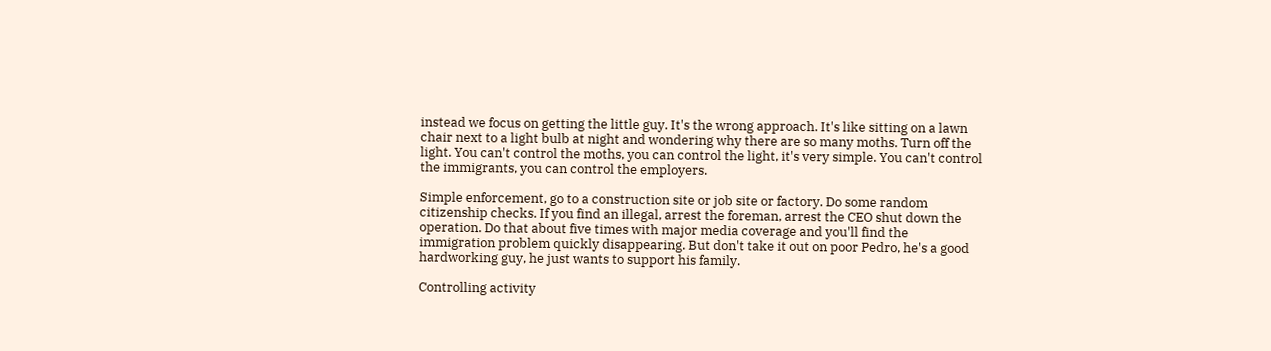instead we focus on getting the little guy. It's the wrong approach. It's like sitting on a lawn chair next to a light bulb at night and wondering why there are so many moths. Turn off the light. You can't control the moths, you can control the light, it's very simple. You can't control the immigrants, you can control the employers.

Simple enforcement, go to a construction site or job site or factory. Do some random citizenship checks. If you find an illegal, arrest the foreman, arrest the CEO shut down the operation. Do that about five times with major media coverage and you'll find the immigration problem quickly disappearing. But don't take it out on poor Pedro, he's a good hardworking guy, he just wants to support his family.

Controlling activity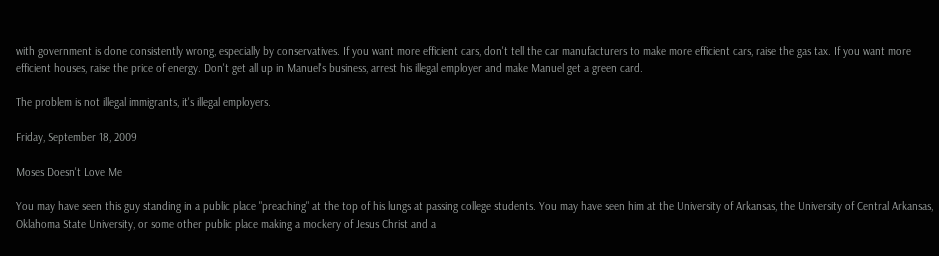with government is done consistently wrong, especially by conservatives. If you want more efficient cars, don't tell the car manufacturers to make more efficient cars, raise the gas tax. If you want more efficient houses, raise the price of energy. Don't get all up in Manuel's business, arrest his illegal employer and make Manuel get a green card.

The problem is not illegal immigrants, it's illegal employers.

Friday, September 18, 2009

Moses Doesn't Love Me

You may have seen this guy standing in a public place "preaching" at the top of his lungs at passing college students. You may have seen him at the University of Arkansas, the University of Central Arkansas, Oklahoma State University, or some other public place making a mockery of Jesus Christ and a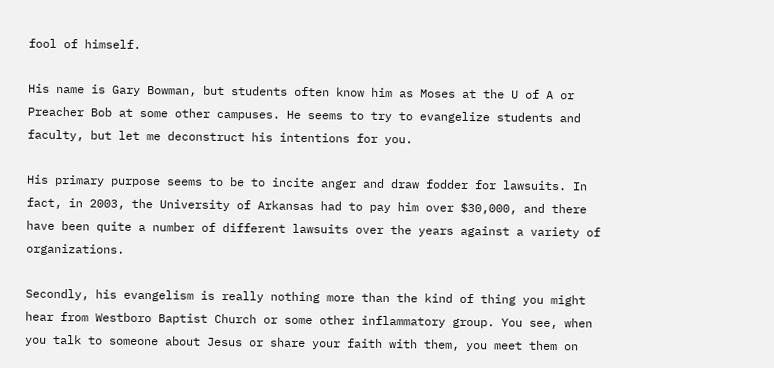fool of himself.

His name is Gary Bowman, but students often know him as Moses at the U of A or Preacher Bob at some other campuses. He seems to try to evangelize students and faculty, but let me deconstruct his intentions for you.

His primary purpose seems to be to incite anger and draw fodder for lawsuits. In fact, in 2003, the University of Arkansas had to pay him over $30,000, and there have been quite a number of different lawsuits over the years against a variety of organizations.

Secondly, his evangelism is really nothing more than the kind of thing you might hear from Westboro Baptist Church or some other inflammatory group. You see, when you talk to someone about Jesus or share your faith with them, you meet them on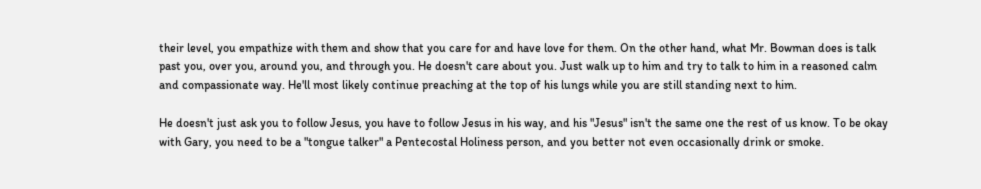their level, you empathize with them and show that you care for and have love for them. On the other hand, what Mr. Bowman does is talk past you, over you, around you, and through you. He doesn't care about you. Just walk up to him and try to talk to him in a reasoned calm and compassionate way. He'll most likely continue preaching at the top of his lungs while you are still standing next to him.

He doesn't just ask you to follow Jesus, you have to follow Jesus in his way, and his "Jesus" isn't the same one the rest of us know. To be okay with Gary, you need to be a "tongue talker" a Pentecostal Holiness person, and you better not even occasionally drink or smoke.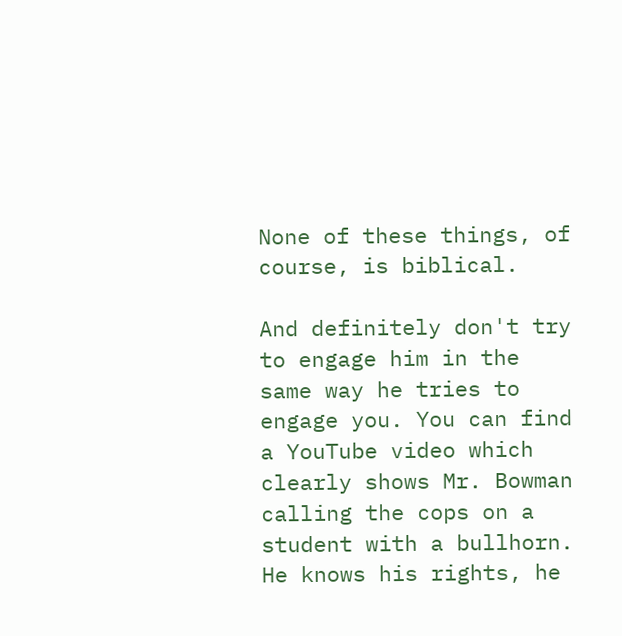None of these things, of course, is biblical.

And definitely don't try to engage him in the same way he tries to engage you. You can find a YouTube video which clearly shows Mr. Bowman calling the cops on a student with a bullhorn. He knows his rights, he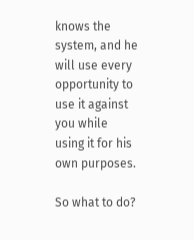knows the system, and he will use every opportunity to use it against you while using it for his own purposes.

So what to do?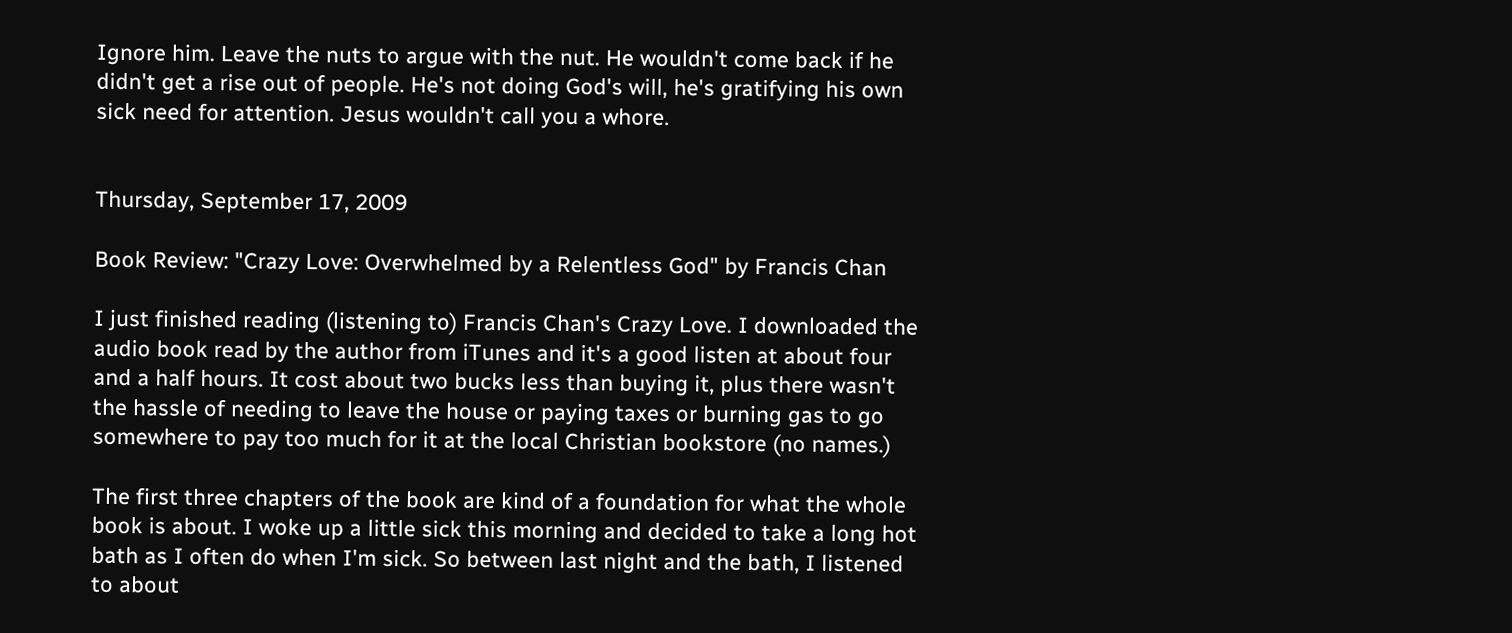Ignore him. Leave the nuts to argue with the nut. He wouldn't come back if he didn't get a rise out of people. He's not doing God's will, he's gratifying his own sick need for attention. Jesus wouldn't call you a whore.


Thursday, September 17, 2009

Book Review: "Crazy Love: Overwhelmed by a Relentless God" by Francis Chan

I just finished reading (listening to) Francis Chan's Crazy Love. I downloaded the audio book read by the author from iTunes and it's a good listen at about four and a half hours. It cost about two bucks less than buying it, plus there wasn't the hassle of needing to leave the house or paying taxes or burning gas to go somewhere to pay too much for it at the local Christian bookstore (no names.)

The first three chapters of the book are kind of a foundation for what the whole book is about. I woke up a little sick this morning and decided to take a long hot bath as I often do when I'm sick. So between last night and the bath, I listened to about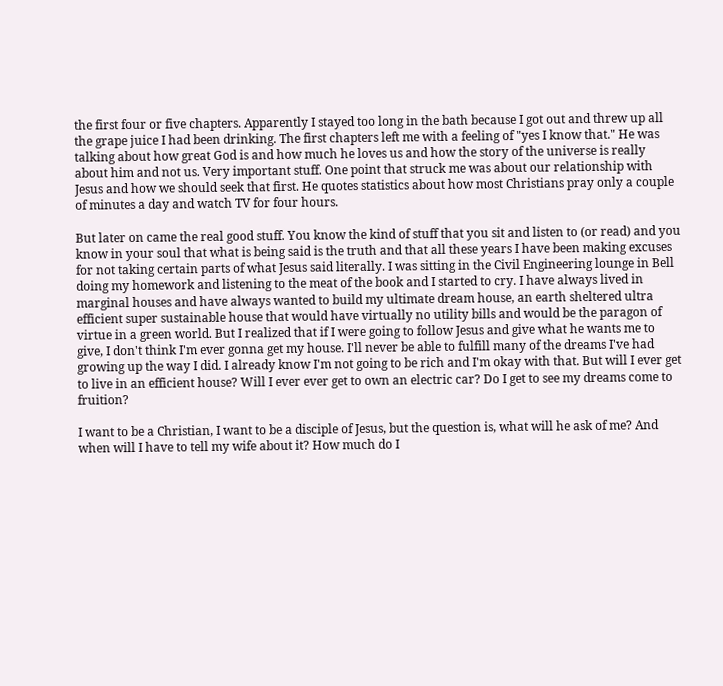the first four or five chapters. Apparently I stayed too long in the bath because I got out and threw up all the grape juice I had been drinking. The first chapters left me with a feeling of "yes I know that." He was talking about how great God is and how much he loves us and how the story of the universe is really about him and not us. Very important stuff. One point that struck me was about our relationship with Jesus and how we should seek that first. He quotes statistics about how most Christians pray only a couple of minutes a day and watch TV for four hours.

But later on came the real good stuff. You know the kind of stuff that you sit and listen to (or read) and you know in your soul that what is being said is the truth and that all these years I have been making excuses for not taking certain parts of what Jesus said literally. I was sitting in the Civil Engineering lounge in Bell doing my homework and listening to the meat of the book and I started to cry. I have always lived in marginal houses and have always wanted to build my ultimate dream house, an earth sheltered ultra efficient super sustainable house that would have virtually no utility bills and would be the paragon of virtue in a green world. But I realized that if I were going to follow Jesus and give what he wants me to give, I don't think I'm ever gonna get my house. I'll never be able to fulfill many of the dreams I've had growing up the way I did. I already know I'm not going to be rich and I'm okay with that. But will I ever get to live in an efficient house? Will I ever ever get to own an electric car? Do I get to see my dreams come to fruition?

I want to be a Christian, I want to be a disciple of Jesus, but the question is, what will he ask of me? And when will I have to tell my wife about it? How much do I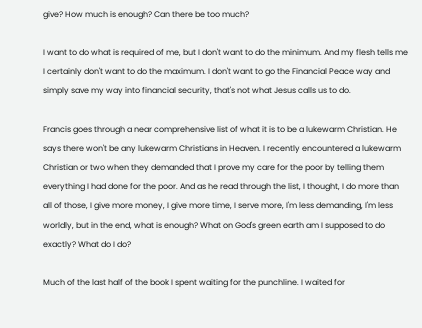give? How much is enough? Can there be too much?

I want to do what is required of me, but I don't want to do the minimum. And my flesh tells me I certainly don't want to do the maximum. I don't want to go the Financial Peace way and simply save my way into financial security, that's not what Jesus calls us to do.

Francis goes through a near comprehensive list of what it is to be a lukewarm Christian. He says there won't be any lukewarm Christians in Heaven. I recently encountered a lukewarm Christian or two when they demanded that I prove my care for the poor by telling them everything I had done for the poor. And as he read through the list, I thought, I do more than all of those, I give more money, I give more time, I serve more, I'm less demanding, I'm less worldly, but in the end, what is enough? What on God's green earth am I supposed to do exactly? What do I do?

Much of the last half of the book I spent waiting for the punchline. I waited for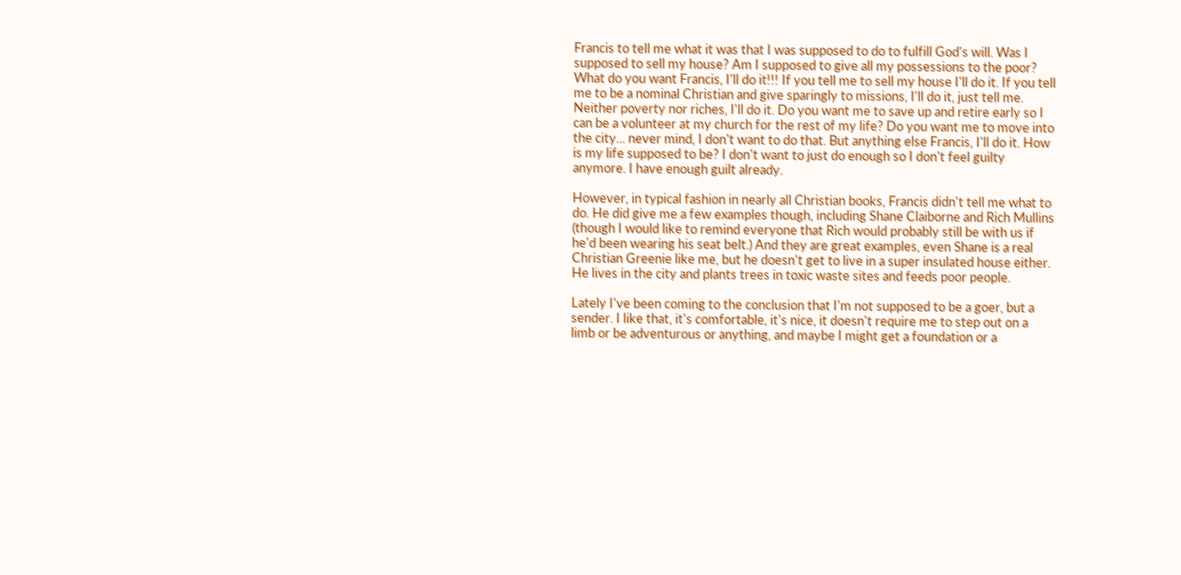Francis to tell me what it was that I was supposed to do to fulfill God's will. Was I supposed to sell my house? Am I supposed to give all my possessions to the poor? What do you want Francis, I'll do it!!! If you tell me to sell my house I'll do it. If you tell me to be a nominal Christian and give sparingly to missions, I'll do it, just tell me. Neither poverty nor riches, I'll do it. Do you want me to save up and retire early so I can be a volunteer at my church for the rest of my life? Do you want me to move into the city... never mind, I don't want to do that. But anything else Francis, I'll do it. How is my life supposed to be? I don't want to just do enough so I don't feel guilty anymore. I have enough guilt already.

However, in typical fashion in nearly all Christian books, Francis didn't tell me what to do. He did give me a few examples though, including Shane Claiborne and Rich Mullins (though I would like to remind everyone that Rich would probably still be with us if he'd been wearing his seat belt.) And they are great examples, even Shane is a real Christian Greenie like me, but he doesn't get to live in a super insulated house either. He lives in the city and plants trees in toxic waste sites and feeds poor people.

Lately I've been coming to the conclusion that I'm not supposed to be a goer, but a sender. I like that, it's comfortable, it's nice, it doesn't require me to step out on a limb or be adventurous or anything, and maybe I might get a foundation or a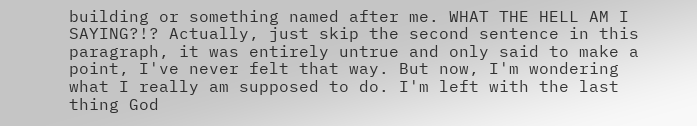building or something named after me. WHAT THE HELL AM I SAYING?!? Actually, just skip the second sentence in this paragraph, it was entirely untrue and only said to make a point, I've never felt that way. But now, I'm wondering what I really am supposed to do. I'm left with the last thing God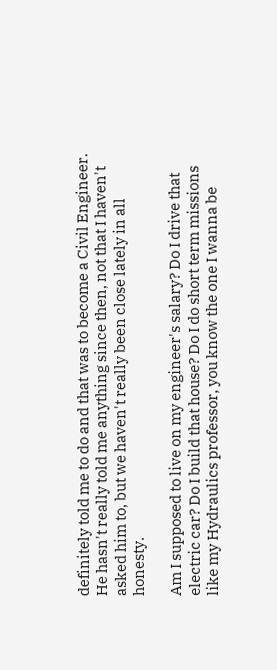definitely told me to do and that was to become a Civil Engineer. He hasn't really told me anything since then, not that I haven't asked him to, but we haven't really been close lately in all honesty.

Am I supposed to live on my engineer's salary? Do I drive that electric car? Do I build that house? Do I do short term missions like my Hydraulics professor, you know the one I wanna be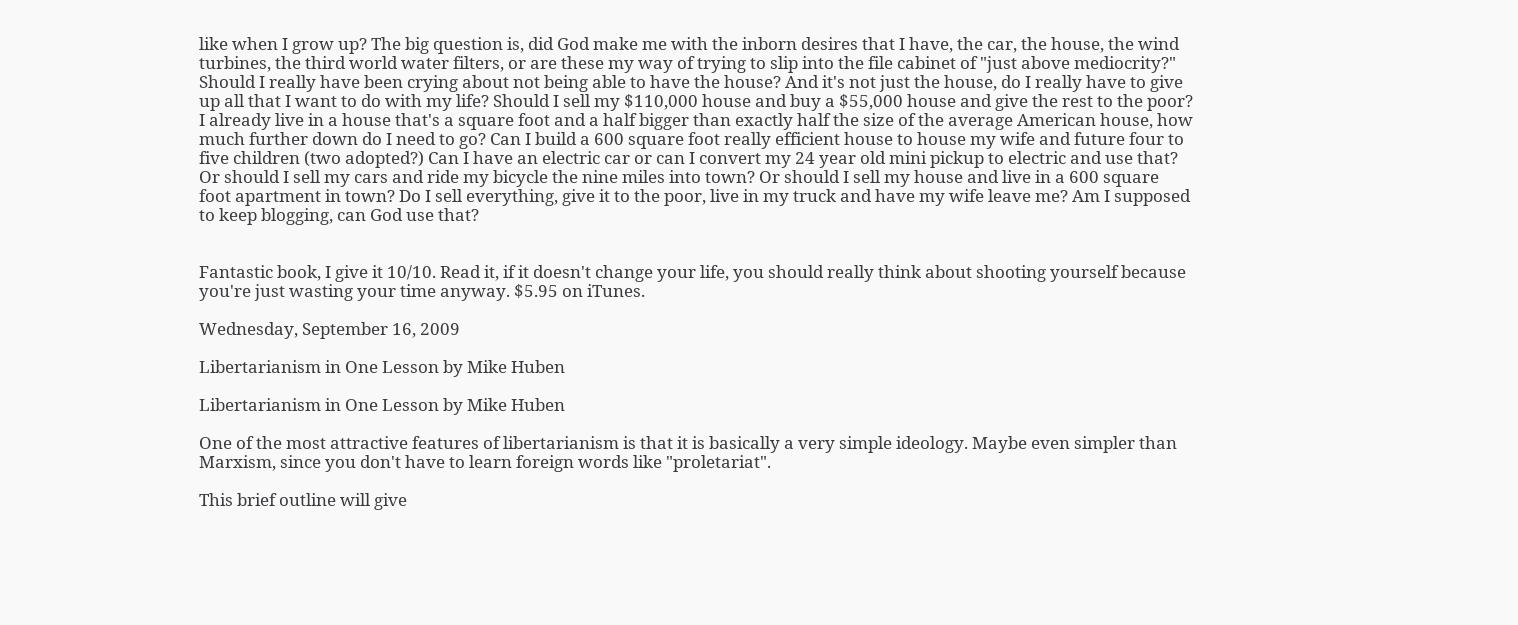like when I grow up? The big question is, did God make me with the inborn desires that I have, the car, the house, the wind turbines, the third world water filters, or are these my way of trying to slip into the file cabinet of "just above mediocrity?" Should I really have been crying about not being able to have the house? And it's not just the house, do I really have to give up all that I want to do with my life? Should I sell my $110,000 house and buy a $55,000 house and give the rest to the poor? I already live in a house that's a square foot and a half bigger than exactly half the size of the average American house, how much further down do I need to go? Can I build a 600 square foot really efficient house to house my wife and future four to five children (two adopted?) Can I have an electric car or can I convert my 24 year old mini pickup to electric and use that? Or should I sell my cars and ride my bicycle the nine miles into town? Or should I sell my house and live in a 600 square foot apartment in town? Do I sell everything, give it to the poor, live in my truck and have my wife leave me? Am I supposed to keep blogging, can God use that?


Fantastic book, I give it 10/10. Read it, if it doesn't change your life, you should really think about shooting yourself because you're just wasting your time anyway. $5.95 on iTunes.

Wednesday, September 16, 2009

Libertarianism in One Lesson by Mike Huben

Libertarianism in One Lesson by Mike Huben

One of the most attractive features of libertarianism is that it is basically a very simple ideology. Maybe even simpler than Marxism, since you don't have to learn foreign words like "proletariat".

This brief outline will give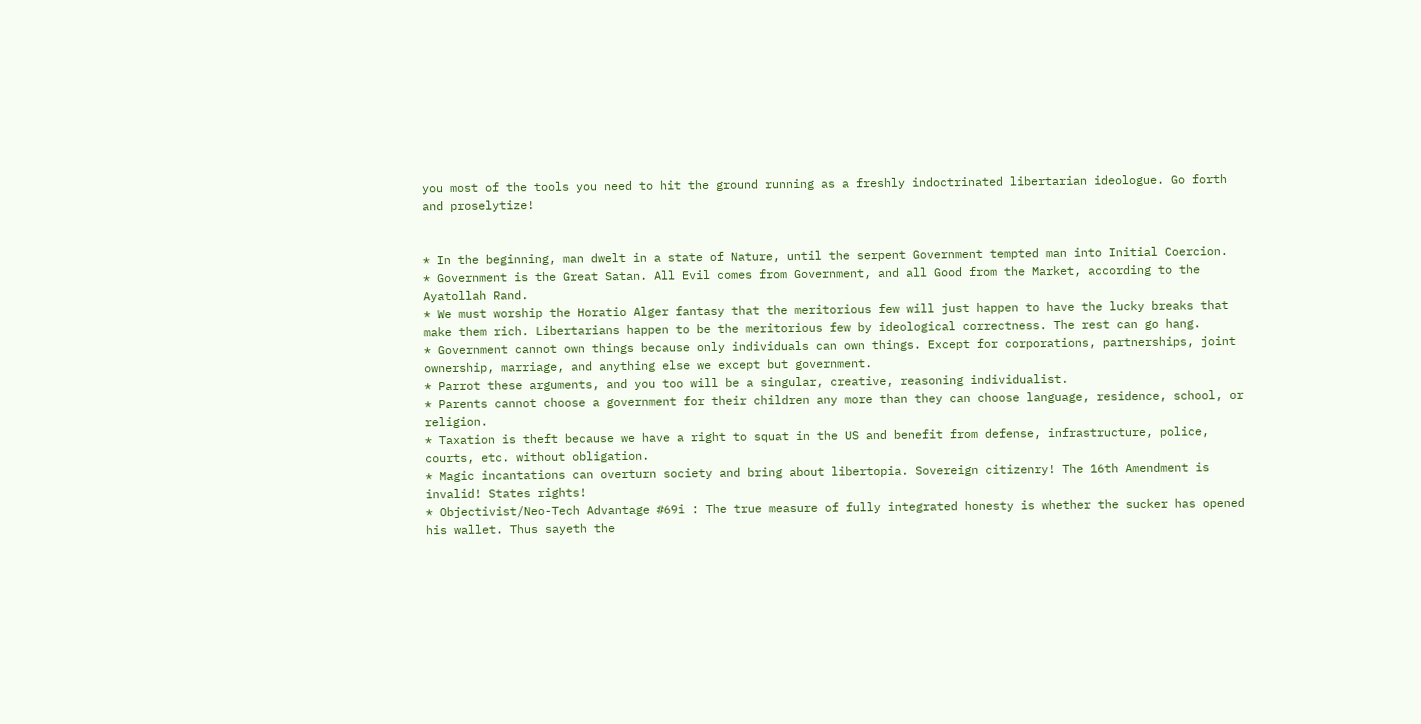you most of the tools you need to hit the ground running as a freshly indoctrinated libertarian ideologue. Go forth and proselytize!


* In the beginning, man dwelt in a state of Nature, until the serpent Government tempted man into Initial Coercion.
* Government is the Great Satan. All Evil comes from Government, and all Good from the Market, according to the Ayatollah Rand.
* We must worship the Horatio Alger fantasy that the meritorious few will just happen to have the lucky breaks that make them rich. Libertarians happen to be the meritorious few by ideological correctness. The rest can go hang.
* Government cannot own things because only individuals can own things. Except for corporations, partnerships, joint ownership, marriage, and anything else we except but government.
* Parrot these arguments, and you too will be a singular, creative, reasoning individualist.
* Parents cannot choose a government for their children any more than they can choose language, residence, school, or religion.
* Taxation is theft because we have a right to squat in the US and benefit from defense, infrastructure, police, courts, etc. without obligation.
* Magic incantations can overturn society and bring about libertopia. Sovereign citizenry! The 16th Amendment is invalid! States rights!
* Objectivist/Neo-Tech Advantage #69i : The true measure of fully integrated honesty is whether the sucker has opened his wallet. Thus sayeth the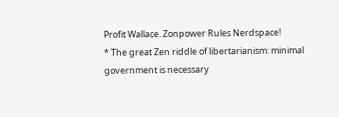Profit Wallace. Zonpower Rules Nerdspace!
* The great Zen riddle of libertarianism: minimal government is necessary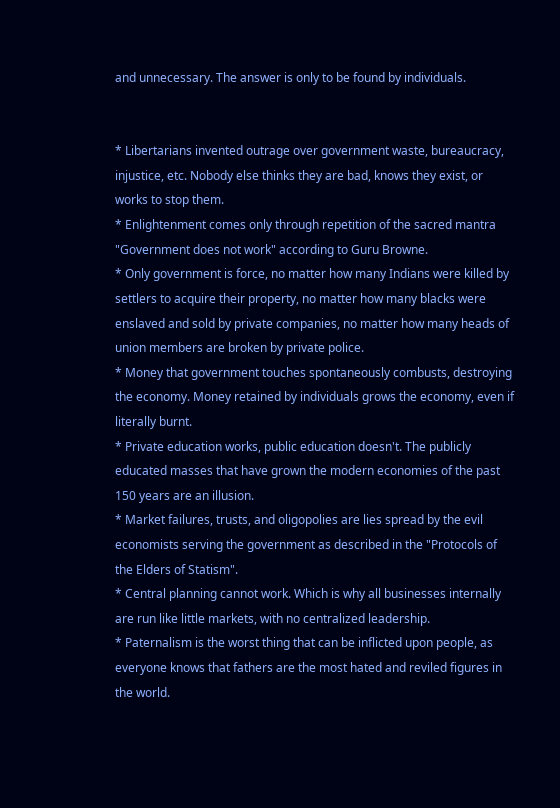and unnecessary. The answer is only to be found by individuals.


* Libertarians invented outrage over government waste, bureaucracy, injustice, etc. Nobody else thinks they are bad, knows they exist, or works to stop them.
* Enlightenment comes only through repetition of the sacred mantra "Government does not work" according to Guru Browne.
* Only government is force, no matter how many Indians were killed by settlers to acquire their property, no matter how many blacks were enslaved and sold by private companies, no matter how many heads of union members are broken by private police.
* Money that government touches spontaneously combusts, destroying the economy. Money retained by individuals grows the economy, even if literally burnt.
* Private education works, public education doesn't. The publicly educated masses that have grown the modern economies of the past 150 years are an illusion.
* Market failures, trusts, and oligopolies are lies spread by the evil economists serving the government as described in the "Protocols of the Elders of Statism".
* Central planning cannot work. Which is why all businesses internally are run like little markets, with no centralized leadership.
* Paternalism is the worst thing that can be inflicted upon people, as everyone knows that fathers are the most hated and reviled figures in the world.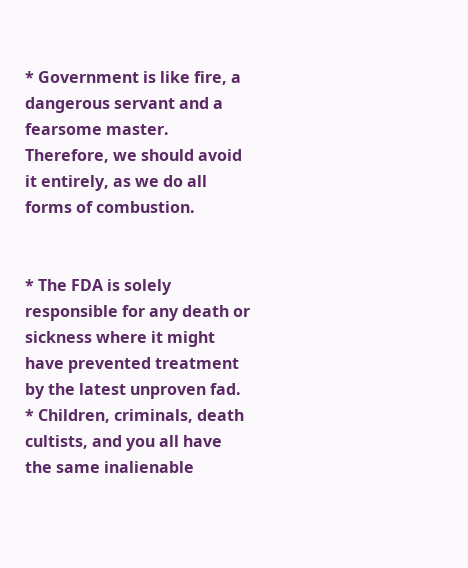* Government is like fire, a dangerous servant and a fearsome master. Therefore, we should avoid it entirely, as we do all forms of combustion.


* The FDA is solely responsible for any death or sickness where it might have prevented treatment by the latest unproven fad.
* Children, criminals, death cultists, and you all have the same inalienable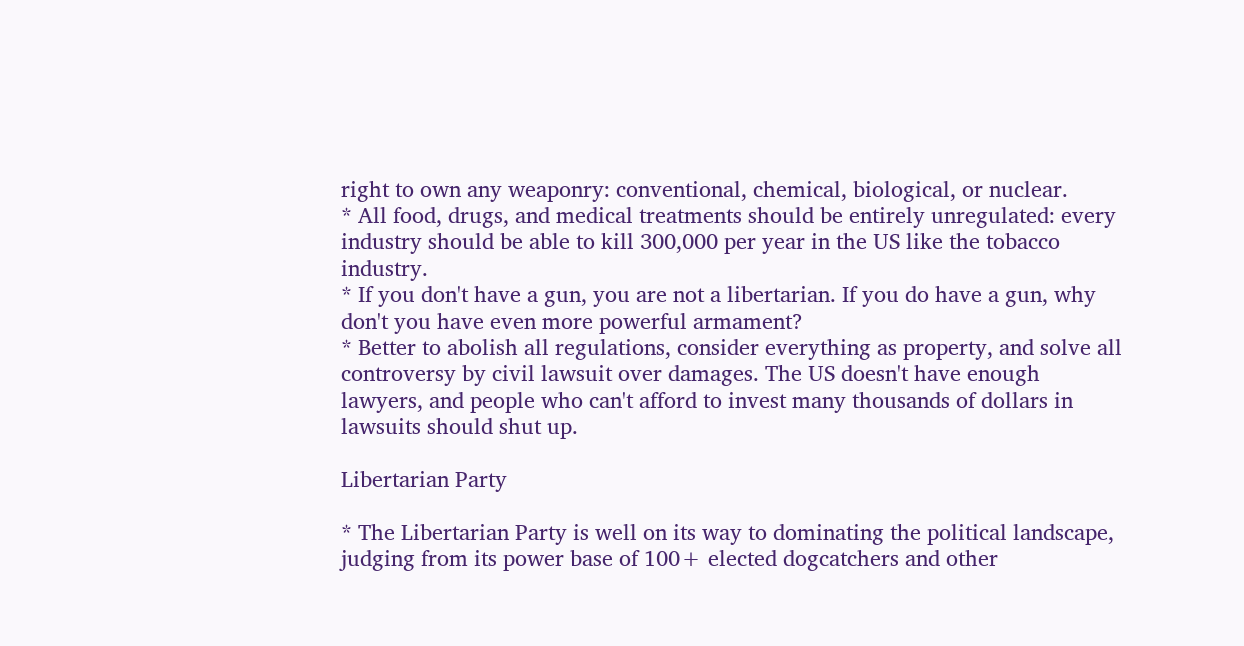right to own any weaponry: conventional, chemical, biological, or nuclear.
* All food, drugs, and medical treatments should be entirely unregulated: every industry should be able to kill 300,000 per year in the US like the tobacco industry.
* If you don't have a gun, you are not a libertarian. If you do have a gun, why don't you have even more powerful armament?
* Better to abolish all regulations, consider everything as property, and solve all controversy by civil lawsuit over damages. The US doesn't have enough lawyers, and people who can't afford to invest many thousands of dollars in lawsuits should shut up.

Libertarian Party

* The Libertarian Party is well on its way to dominating the political landscape, judging from its power base of 100+ elected dogcatchers and other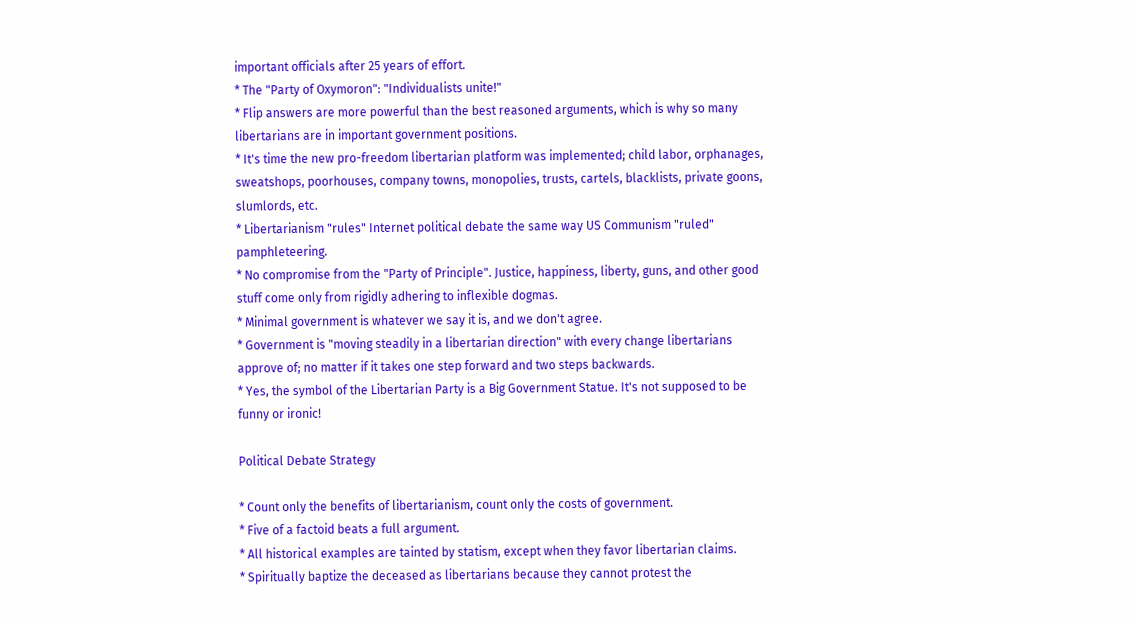important officials after 25 years of effort.
* The "Party of Oxymoron": "Individualists unite!"
* Flip answers are more powerful than the best reasoned arguments, which is why so many libertarians are in important government positions.
* It's time the new pro-freedom libertarian platform was implemented; child labor, orphanages, sweatshops, poorhouses, company towns, monopolies, trusts, cartels, blacklists, private goons, slumlords, etc.
* Libertarianism "rules" Internet political debate the same way US Communism "ruled" pamphleteering.
* No compromise from the "Party of Principle". Justice, happiness, liberty, guns, and other good stuff come only from rigidly adhering to inflexible dogmas.
* Minimal government is whatever we say it is, and we don't agree.
* Government is "moving steadily in a libertarian direction" with every change libertarians approve of; no matter if it takes one step forward and two steps backwards.
* Yes, the symbol of the Libertarian Party is a Big Government Statue. It's not supposed to be funny or ironic!

Political Debate Strategy

* Count only the benefits of libertarianism, count only the costs of government.
* Five of a factoid beats a full argument.
* All historical examples are tainted by statism, except when they favor libertarian claims.
* Spiritually baptize the deceased as libertarians because they cannot protest the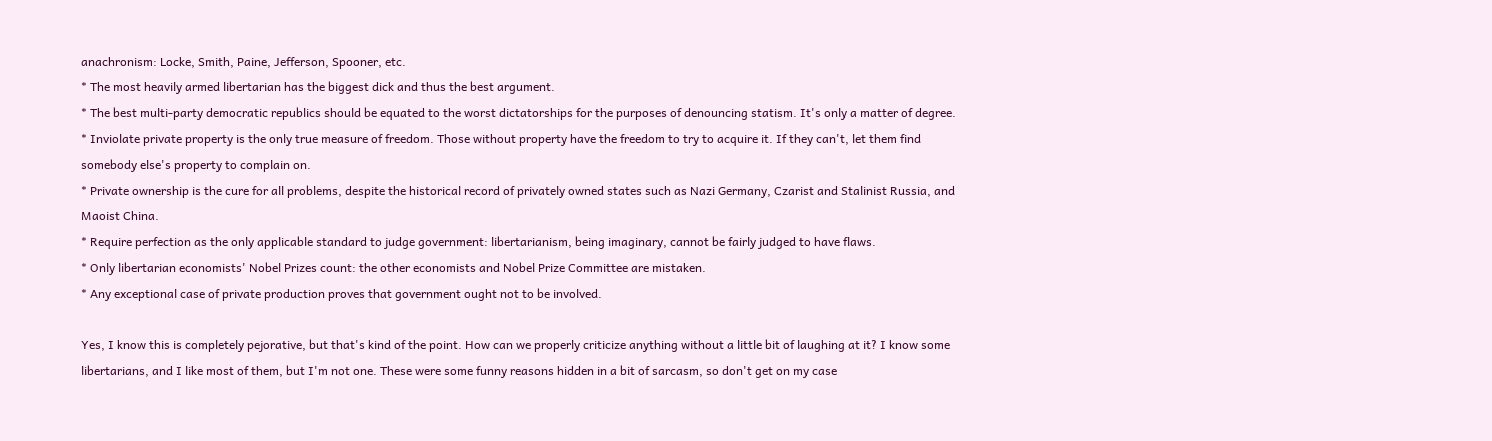anachronism: Locke, Smith, Paine, Jefferson, Spooner, etc.
* The most heavily armed libertarian has the biggest dick and thus the best argument.
* The best multi-party democratic republics should be equated to the worst dictatorships for the purposes of denouncing statism. It's only a matter of degree.
* Inviolate private property is the only true measure of freedom. Those without property have the freedom to try to acquire it. If they can't, let them find somebody else's property to complain on.
* Private ownership is the cure for all problems, despite the historical record of privately owned states such as Nazi Germany, Czarist and Stalinist Russia, and Maoist China.
* Require perfection as the only applicable standard to judge government: libertarianism, being imaginary, cannot be fairly judged to have flaws.
* Only libertarian economists' Nobel Prizes count: the other economists and Nobel Prize Committee are mistaken.
* Any exceptional case of private production proves that government ought not to be involved.

Yes, I know this is completely pejorative, but that's kind of the point. How can we properly criticize anything without a little bit of laughing at it? I know some libertarians, and I like most of them, but I'm not one. These were some funny reasons hidden in a bit of sarcasm, so don't get on my case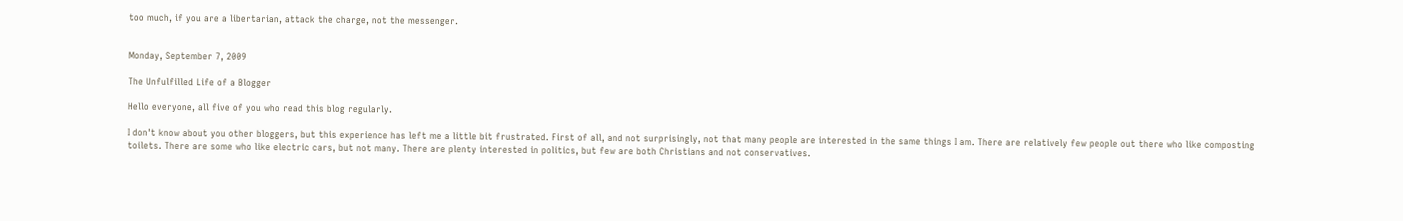too much, if you are a libertarian, attack the charge, not the messenger.


Monday, September 7, 2009

The Unfulfilled Life of a Blogger

Hello everyone, all five of you who read this blog regularly.

I don't know about you other bloggers, but this experience has left me a little bit frustrated. First of all, and not surprisingly, not that many people are interested in the same things I am. There are relatively few people out there who like composting toilets. There are some who like electric cars, but not many. There are plenty interested in politics, but few are both Christians and not conservatives.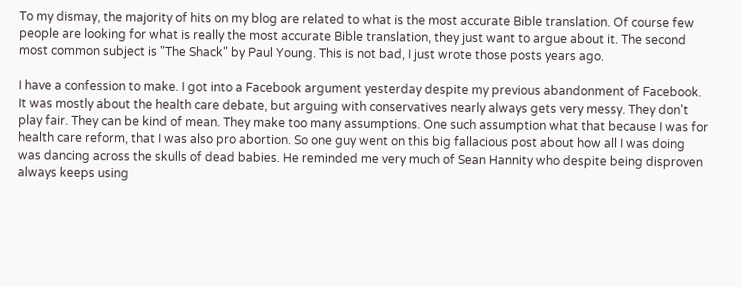To my dismay, the majority of hits on my blog are related to what is the most accurate Bible translation. Of course few people are looking for what is really the most accurate Bible translation, they just want to argue about it. The second most common subject is "The Shack" by Paul Young. This is not bad, I just wrote those posts years ago.

I have a confession to make. I got into a Facebook argument yesterday despite my previous abandonment of Facebook. It was mostly about the health care debate, but arguing with conservatives nearly always gets very messy. They don't play fair. They can be kind of mean. They make too many assumptions. One such assumption what that because I was for health care reform, that I was also pro abortion. So one guy went on this big fallacious post about how all I was doing was dancing across the skulls of dead babies. He reminded me very much of Sean Hannity who despite being disproven always keeps using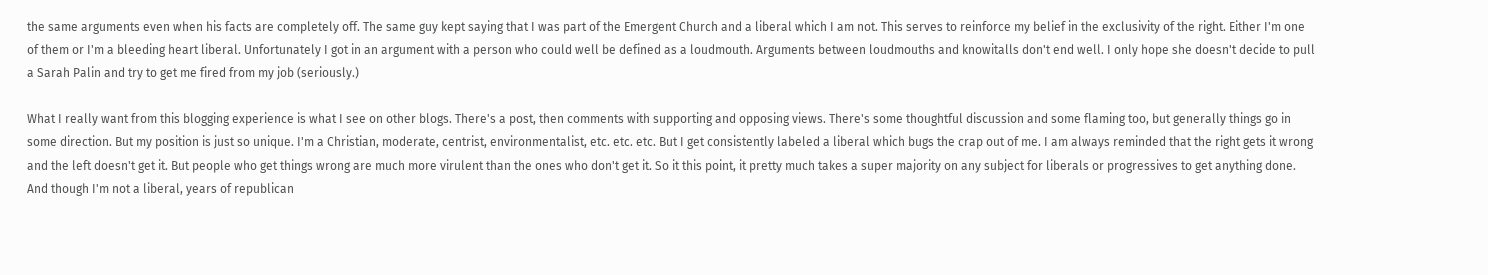the same arguments even when his facts are completely off. The same guy kept saying that I was part of the Emergent Church and a liberal which I am not. This serves to reinforce my belief in the exclusivity of the right. Either I'm one of them or I'm a bleeding heart liberal. Unfortunately I got in an argument with a person who could well be defined as a loudmouth. Arguments between loudmouths and knowitalls don't end well. I only hope she doesn't decide to pull a Sarah Palin and try to get me fired from my job (seriously.)

What I really want from this blogging experience is what I see on other blogs. There's a post, then comments with supporting and opposing views. There's some thoughtful discussion and some flaming too, but generally things go in some direction. But my position is just so unique. I'm a Christian, moderate, centrist, environmentalist, etc. etc. etc. But I get consistently labeled a liberal which bugs the crap out of me. I am always reminded that the right gets it wrong and the left doesn't get it. But people who get things wrong are much more virulent than the ones who don't get it. So it this point, it pretty much takes a super majority on any subject for liberals or progressives to get anything done. And though I'm not a liberal, years of republican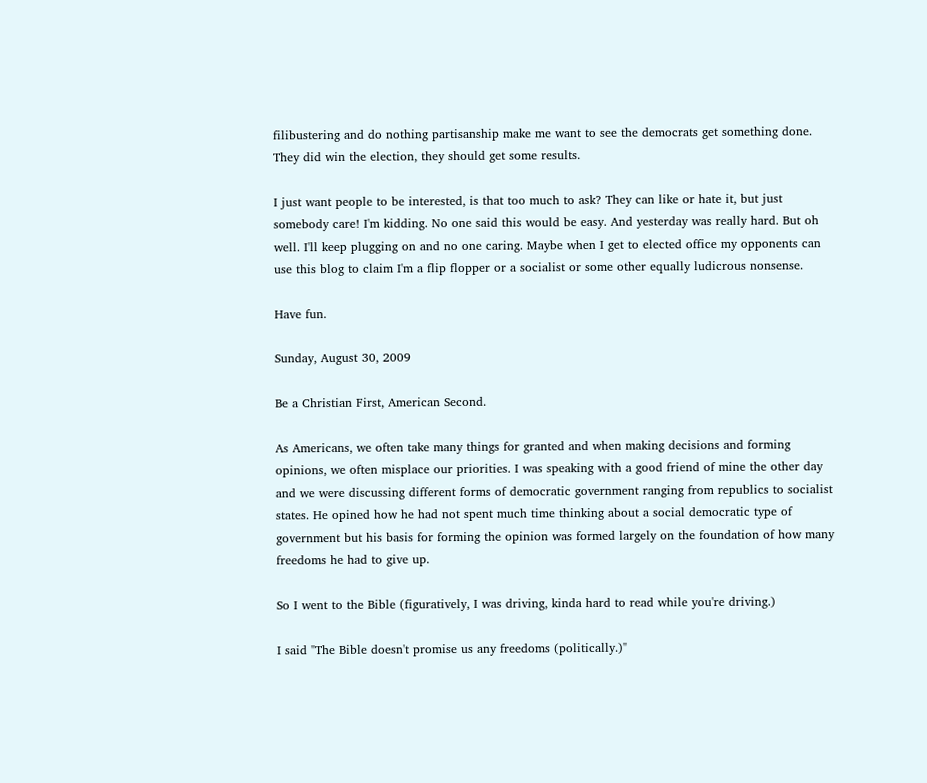filibustering and do nothing partisanship make me want to see the democrats get something done. They did win the election, they should get some results.

I just want people to be interested, is that too much to ask? They can like or hate it, but just somebody care! I'm kidding. No one said this would be easy. And yesterday was really hard. But oh well. I'll keep plugging on and no one caring. Maybe when I get to elected office my opponents can use this blog to claim I'm a flip flopper or a socialist or some other equally ludicrous nonsense.

Have fun.

Sunday, August 30, 2009

Be a Christian First, American Second.

As Americans, we often take many things for granted and when making decisions and forming opinions, we often misplace our priorities. I was speaking with a good friend of mine the other day and we were discussing different forms of democratic government ranging from republics to socialist states. He opined how he had not spent much time thinking about a social democratic type of government but his basis for forming the opinion was formed largely on the foundation of how many freedoms he had to give up.

So I went to the Bible (figuratively, I was driving, kinda hard to read while you're driving.)

I said "The Bible doesn't promise us any freedoms (politically.)"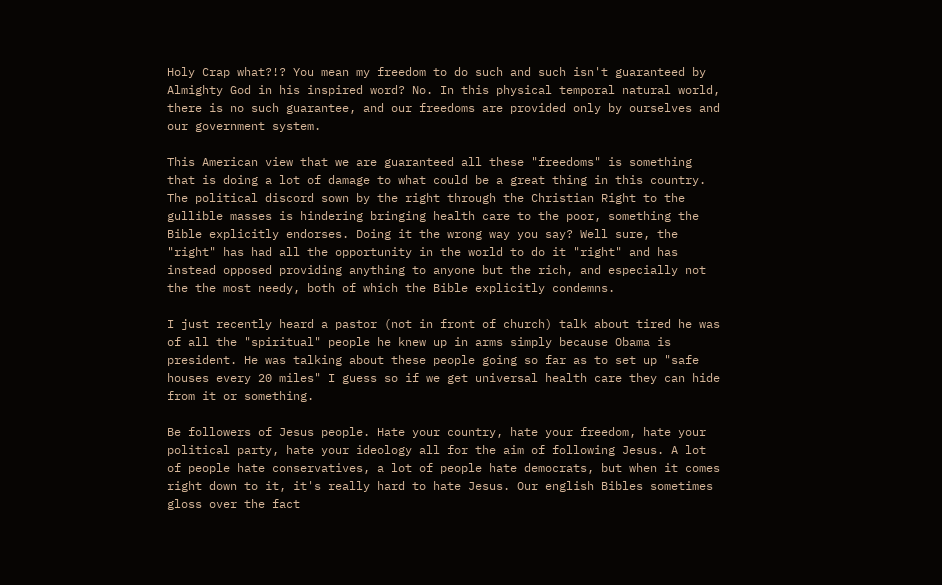Holy Crap what?!? You mean my freedom to do such and such isn't guaranteed by Almighty God in his inspired word? No. In this physical temporal natural world, there is no such guarantee, and our freedoms are provided only by ourselves and our government system.

This American view that we are guaranteed all these "freedoms" is something that is doing a lot of damage to what could be a great thing in this country. The political discord sown by the right through the Christian Right to the gullible masses is hindering bringing health care to the poor, something the Bible explicitly endorses. Doing it the wrong way you say? Well sure, the "right" has had all the opportunity in the world to do it "right" and has instead opposed providing anything to anyone but the rich, and especially not the the most needy, both of which the Bible explicitly condemns.

I just recently heard a pastor (not in front of church) talk about tired he was of all the "spiritual" people he knew up in arms simply because Obama is president. He was talking about these people going so far as to set up "safe houses every 20 miles" I guess so if we get universal health care they can hide from it or something.

Be followers of Jesus people. Hate your country, hate your freedom, hate your political party, hate your ideology all for the aim of following Jesus. A lot of people hate conservatives, a lot of people hate democrats, but when it comes right down to it, it's really hard to hate Jesus. Our english Bibles sometimes gloss over the fact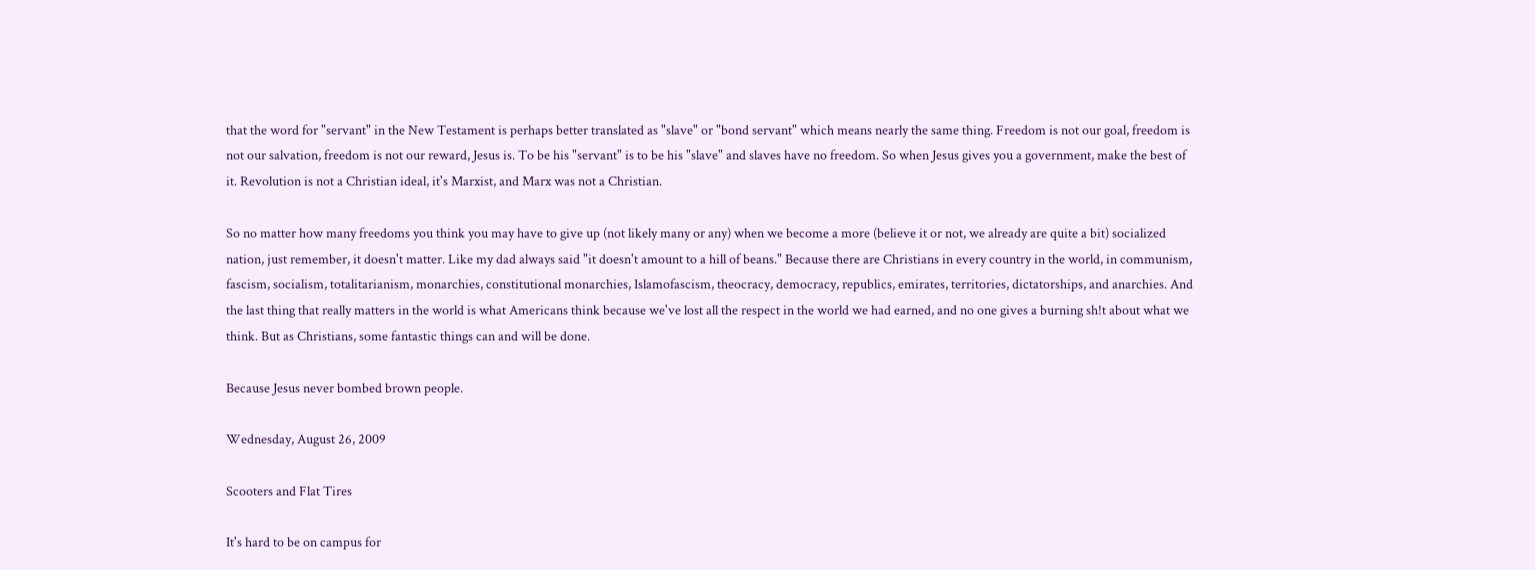that the word for "servant" in the New Testament is perhaps better translated as "slave" or "bond servant" which means nearly the same thing. Freedom is not our goal, freedom is not our salvation, freedom is not our reward, Jesus is. To be his "servant" is to be his "slave" and slaves have no freedom. So when Jesus gives you a government, make the best of it. Revolution is not a Christian ideal, it's Marxist, and Marx was not a Christian.

So no matter how many freedoms you think you may have to give up (not likely many or any) when we become a more (believe it or not, we already are quite a bit) socialized nation, just remember, it doesn't matter. Like my dad always said "it doesn't amount to a hill of beans." Because there are Christians in every country in the world, in communism, fascism, socialism, totalitarianism, monarchies, constitutional monarchies, Islamofascism, theocracy, democracy, republics, emirates, territories, dictatorships, and anarchies. And the last thing that really matters in the world is what Americans think because we've lost all the respect in the world we had earned, and no one gives a burning sh!t about what we think. But as Christians, some fantastic things can and will be done.

Because Jesus never bombed brown people.

Wednesday, August 26, 2009

Scooters and Flat Tires

It's hard to be on campus for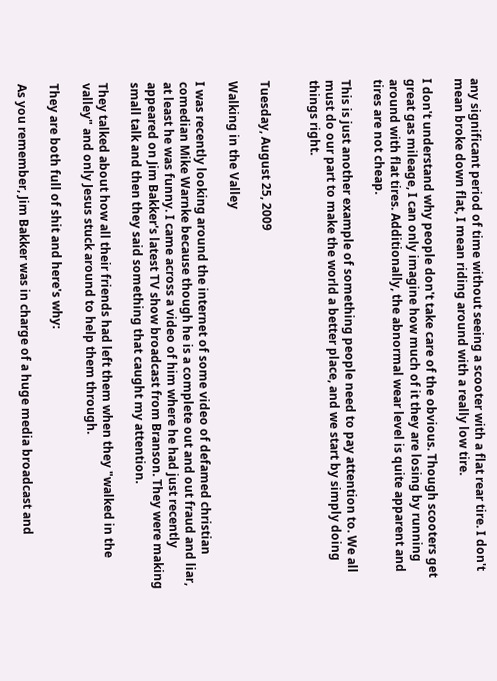any significant period of time without seeing a scooter with a flat rear tire. I don't mean broke down flat, I mean riding around with a really low tire.

I don't understand why people don't take care of the obvious. Though scooters get great gas mileage, I can only imagine how much of it they are losing by running around with flat tires. Additionally, the abnormal wear level is quite apparent and tires are not cheap.

This is just another example of something people need to pay attention to. We all must do our part to make the world a better place, and we start by simply doing things right.


Tuesday, August 25, 2009

Walking in the Valley

I was recently looking around the internet of some video of defamed christian comedian Mike Warnke because though he is a complete out and out fraud and liar, at least he was funny. I came across a video of him where he had just recently appeared on Jim Bakker's latest TV show broadcast from Branson. They were making small talk and then they said something that caught my attention.

They talked about how all their friends had left them when they "walked in the valley" and only Jesus stuck around to help them through.

They are both full of shit and here's why:

As you remember, Jim Bakker was in charge of a huge media broadcast and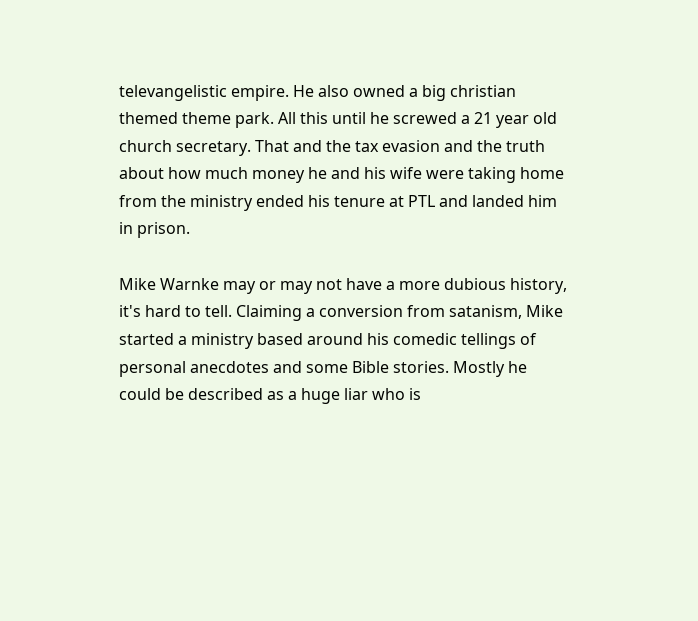televangelistic empire. He also owned a big christian themed theme park. All this until he screwed a 21 year old church secretary. That and the tax evasion and the truth about how much money he and his wife were taking home from the ministry ended his tenure at PTL and landed him in prison.

Mike Warnke may or may not have a more dubious history, it's hard to tell. Claiming a conversion from satanism, Mike started a ministry based around his comedic tellings of personal anecdotes and some Bible stories. Mostly he could be described as a huge liar who is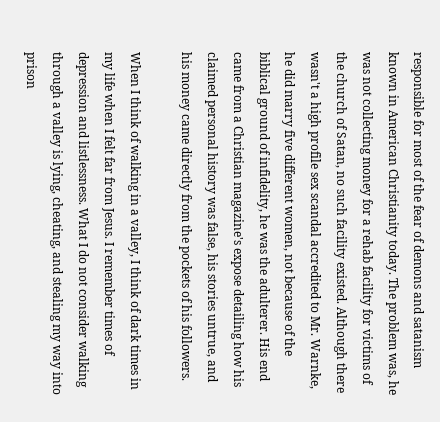responsible for most of the fear of demons and satanism known in American Christianity today. The problem was, he was not collecting money for a rehab facility for victims of the church of Satan, no such facility existed. Although there wasn't a high profile sex scandal accredited to Mr. Warnke, he did marry five different women, not because of the biblical ground of infidelity, he was the adulterer. His end came from a Christian magazine's expose detailing how his claimed personal history was false, his stories untrue, and his money came directly from the pockets of his followers.

When I think of walking in a valley, I think of dark times in my life when I felt far from Jesus. I remember times of depression and listlessness. What I do not consider walking through a valley is lying, cheating, and stealing my way into prison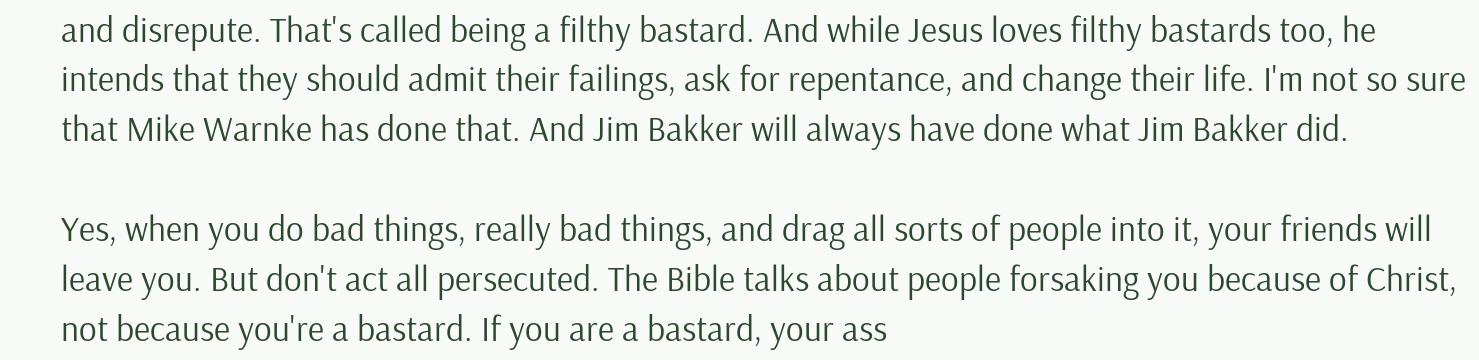and disrepute. That's called being a filthy bastard. And while Jesus loves filthy bastards too, he intends that they should admit their failings, ask for repentance, and change their life. I'm not so sure that Mike Warnke has done that. And Jim Bakker will always have done what Jim Bakker did.

Yes, when you do bad things, really bad things, and drag all sorts of people into it, your friends will leave you. But don't act all persecuted. The Bible talks about people forsaking you because of Christ, not because you're a bastard. If you are a bastard, your ass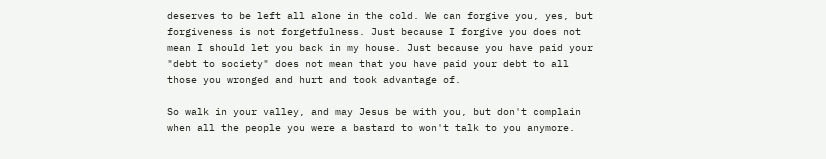deserves to be left all alone in the cold. We can forgive you, yes, but forgiveness is not forgetfulness. Just because I forgive you does not mean I should let you back in my house. Just because you have paid your "debt to society" does not mean that you have paid your debt to all those you wronged and hurt and took advantage of.

So walk in your valley, and may Jesus be with you, but don't complain when all the people you were a bastard to won't talk to you anymore.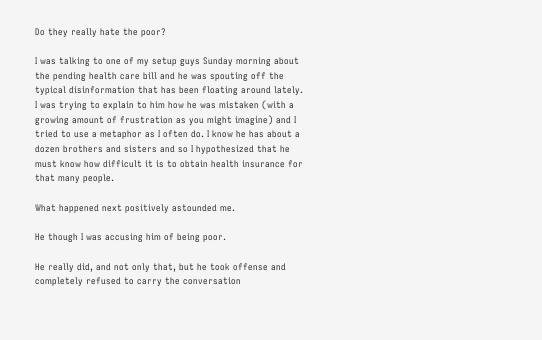Do they really hate the poor?

I was talking to one of my setup guys Sunday morning about the pending health care bill and he was spouting off the typical disinformation that has been floating around lately. I was trying to explain to him how he was mistaken (with a growing amount of frustration as you might imagine) and I tried to use a metaphor as I often do. I know he has about a dozen brothers and sisters and so I hypothesized that he must know how difficult it is to obtain health insurance for that many people.

What happened next positively astounded me.

He though I was accusing him of being poor.

He really did, and not only that, but he took offense and completely refused to carry the conversation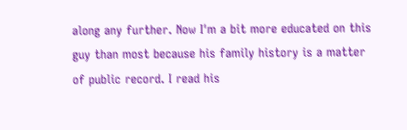along any further. Now I'm a bit more educated on this guy than most because his family history is a matter of public record. I read his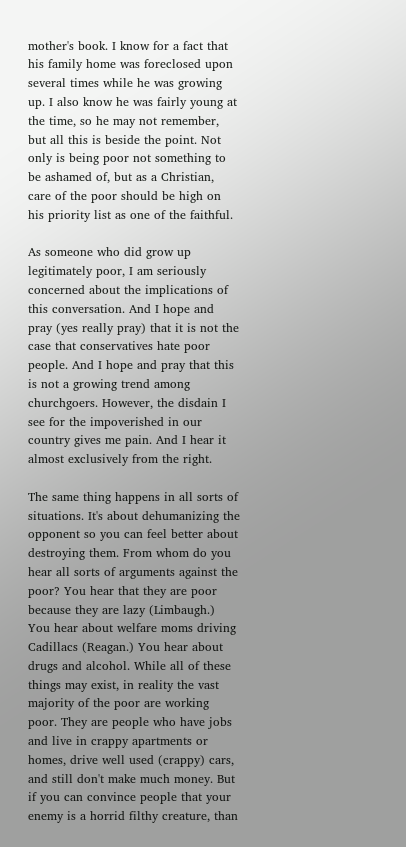mother's book. I know for a fact that his family home was foreclosed upon several times while he was growing up. I also know he was fairly young at the time, so he may not remember, but all this is beside the point. Not only is being poor not something to be ashamed of, but as a Christian, care of the poor should be high on his priority list as one of the faithful.

As someone who did grow up legitimately poor, I am seriously concerned about the implications of this conversation. And I hope and pray (yes really pray) that it is not the case that conservatives hate poor people. And I hope and pray that this is not a growing trend among churchgoers. However, the disdain I see for the impoverished in our country gives me pain. And I hear it almost exclusively from the right.

The same thing happens in all sorts of situations. It's about dehumanizing the opponent so you can feel better about destroying them. From whom do you hear all sorts of arguments against the poor? You hear that they are poor because they are lazy (Limbaugh.) You hear about welfare moms driving Cadillacs (Reagan.) You hear about drugs and alcohol. While all of these things may exist, in reality the vast majority of the poor are working poor. They are people who have jobs and live in crappy apartments or homes, drive well used (crappy) cars, and still don't make much money. But if you can convince people that your enemy is a horrid filthy creature, than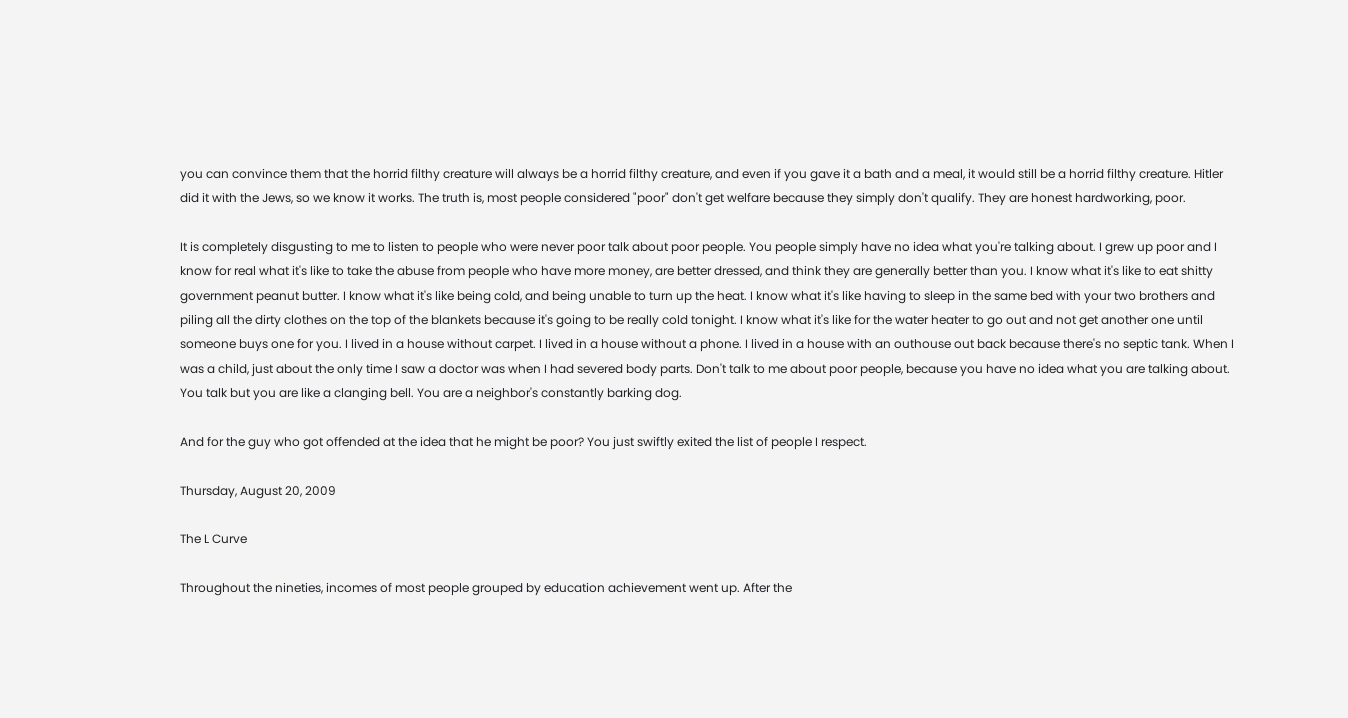you can convince them that the horrid filthy creature will always be a horrid filthy creature, and even if you gave it a bath and a meal, it would still be a horrid filthy creature. Hitler did it with the Jews, so we know it works. The truth is, most people considered "poor" don't get welfare because they simply don't qualify. They are honest hardworking, poor.

It is completely disgusting to me to listen to people who were never poor talk about poor people. You people simply have no idea what you're talking about. I grew up poor and I know for real what it's like to take the abuse from people who have more money, are better dressed, and think they are generally better than you. I know what it's like to eat shitty government peanut butter. I know what it's like being cold, and being unable to turn up the heat. I know what it's like having to sleep in the same bed with your two brothers and piling all the dirty clothes on the top of the blankets because it's going to be really cold tonight. I know what it's like for the water heater to go out and not get another one until someone buys one for you. I lived in a house without carpet. I lived in a house without a phone. I lived in a house with an outhouse out back because there's no septic tank. When I was a child, just about the only time I saw a doctor was when I had severed body parts. Don't talk to me about poor people, because you have no idea what you are talking about. You talk but you are like a clanging bell. You are a neighbor's constantly barking dog.

And for the guy who got offended at the idea that he might be poor? You just swiftly exited the list of people I respect.

Thursday, August 20, 2009

The L Curve

Throughout the nineties, incomes of most people grouped by education achievement went up. After the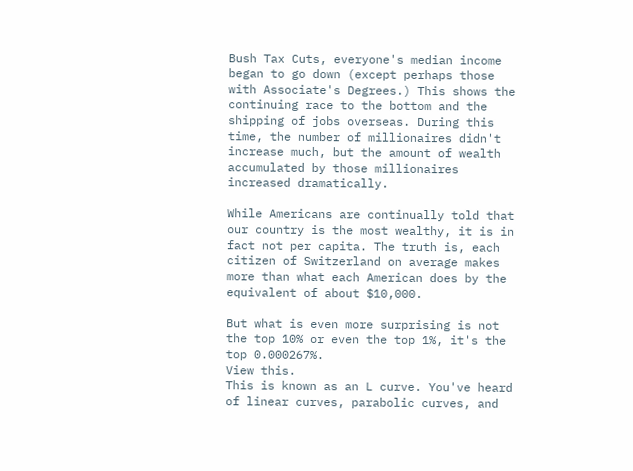Bush Tax Cuts, everyone's median income began to go down (except perhaps those with Associate's Degrees.) This shows the continuing race to the bottom and the shipping of jobs overseas. During this time, the number of millionaires didn't increase much, but the amount of wealth accumulated by those millionaires increased dramatically.

While Americans are continually told that our country is the most wealthy, it is in fact not per capita. The truth is, each citizen of Switzerland on average makes more than what each American does by the equivalent of about $10,000.

But what is even more surprising is not the top 10% or even the top 1%, it's the top 0.000267%.
View this.
This is known as an L curve. You've heard of linear curves, parabolic curves, and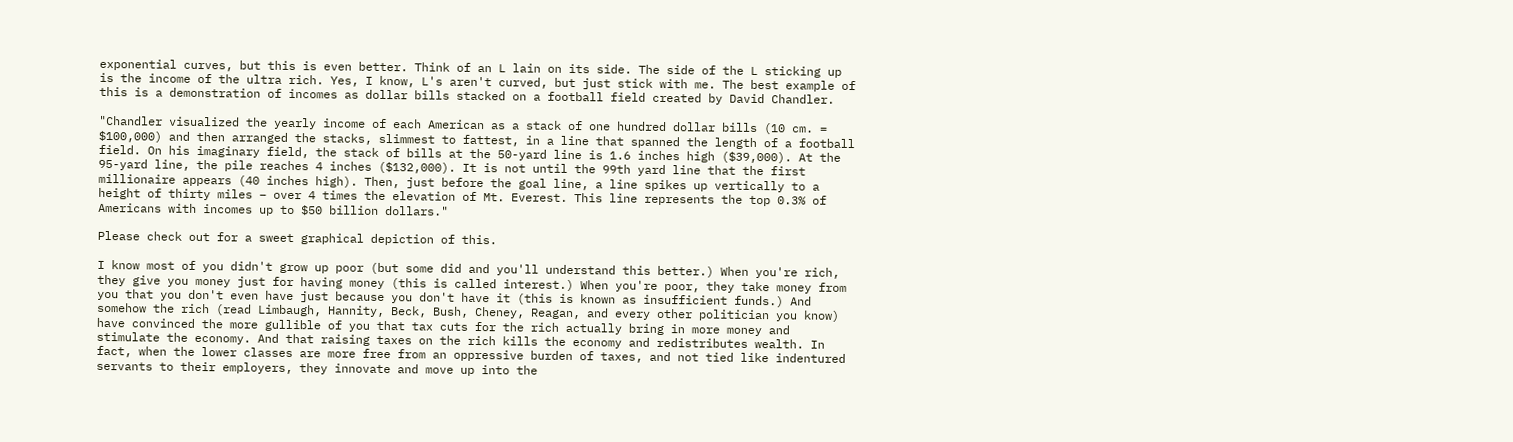exponential curves, but this is even better. Think of an L lain on its side. The side of the L sticking up is the income of the ultra rich. Yes, I know, L's aren't curved, but just stick with me. The best example of this is a demonstration of incomes as dollar bills stacked on a football field created by David Chandler.

"Chandler visualized the yearly income of each American as a stack of one hundred dollar bills (10 cm. = $100,000) and then arranged the stacks, slimmest to fattest, in a line that spanned the length of a football field. On his imaginary field, the stack of bills at the 50-yard line is 1.6 inches high ($39,000). At the 95-yard line, the pile reaches 4 inches ($132,000). It is not until the 99th yard line that the first millionaire appears (40 inches high). Then, just before the goal line, a line spikes up vertically to a height of thirty miles – over 4 times the elevation of Mt. Everest. This line represents the top 0.3% of Americans with incomes up to $50 billion dollars."

Please check out for a sweet graphical depiction of this.

I know most of you didn't grow up poor (but some did and you'll understand this better.) When you're rich, they give you money just for having money (this is called interest.) When you're poor, they take money from you that you don't even have just because you don't have it (this is known as insufficient funds.) And somehow the rich (read Limbaugh, Hannity, Beck, Bush, Cheney, Reagan, and every other politician you know) have convinced the more gullible of you that tax cuts for the rich actually bring in more money and stimulate the economy. And that raising taxes on the rich kills the economy and redistributes wealth. In fact, when the lower classes are more free from an oppressive burden of taxes, and not tied like indentured servants to their employers, they innovate and move up into the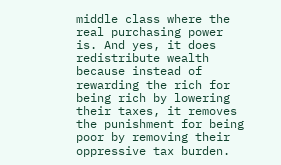middle class where the real purchasing power is. And yes, it does redistribute wealth because instead of rewarding the rich for being rich by lowering their taxes, it removes the punishment for being poor by removing their oppressive tax burden.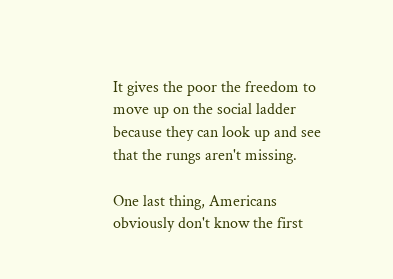It gives the poor the freedom to move up on the social ladder because they can look up and see that the rungs aren't missing.

One last thing, Americans obviously don't know the first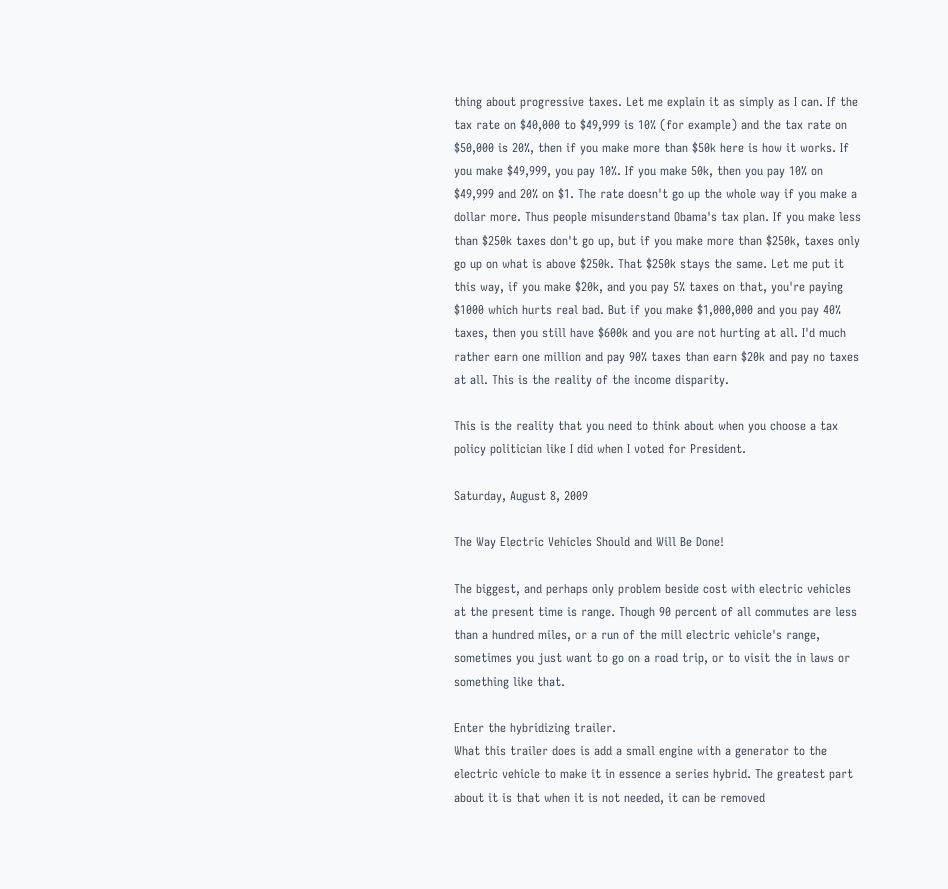thing about progressive taxes. Let me explain it as simply as I can. If the tax rate on $40,000 to $49,999 is 10% (for example) and the tax rate on $50,000 is 20%, then if you make more than $50k here is how it works. If you make $49,999, you pay 10%. If you make 50k, then you pay 10% on $49,999 and 20% on $1. The rate doesn't go up the whole way if you make a dollar more. Thus people misunderstand Obama's tax plan. If you make less than $250k taxes don't go up, but if you make more than $250k, taxes only go up on what is above $250k. That $250k stays the same. Let me put it this way, if you make $20k, and you pay 5% taxes on that, you're paying $1000 which hurts real bad. But if you make $1,000,000 and you pay 40% taxes, then you still have $600k and you are not hurting at all. I'd much rather earn one million and pay 90% taxes than earn $20k and pay no taxes at all. This is the reality of the income disparity.

This is the reality that you need to think about when you choose a tax policy politician like I did when I voted for President.

Saturday, August 8, 2009

The Way Electric Vehicles Should and Will Be Done!

The biggest, and perhaps only problem beside cost with electric vehicles at the present time is range. Though 90 percent of all commutes are less than a hundred miles, or a run of the mill electric vehicle's range, sometimes you just want to go on a road trip, or to visit the in laws or something like that.

Enter the hybridizing trailer.
What this trailer does is add a small engine with a generator to the electric vehicle to make it in essence a series hybrid. The greatest part about it is that when it is not needed, it can be removed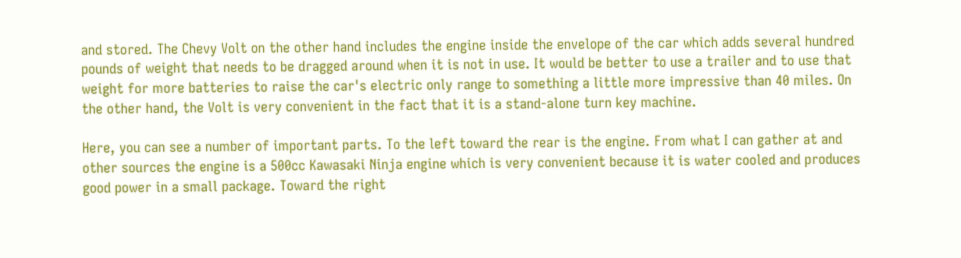and stored. The Chevy Volt on the other hand includes the engine inside the envelope of the car which adds several hundred pounds of weight that needs to be dragged around when it is not in use. It would be better to use a trailer and to use that weight for more batteries to raise the car's electric only range to something a little more impressive than 40 miles. On the other hand, the Volt is very convenient in the fact that it is a stand-alone turn key machine.

Here, you can see a number of important parts. To the left toward the rear is the engine. From what I can gather at and other sources the engine is a 500cc Kawasaki Ninja engine which is very convenient because it is water cooled and produces good power in a small package. Toward the right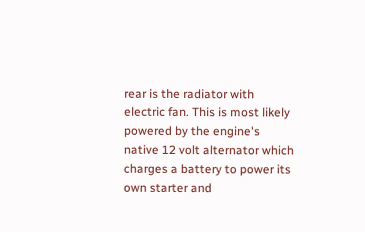rear is the radiator with electric fan. This is most likely powered by the engine's native 12 volt alternator which charges a battery to power its own starter and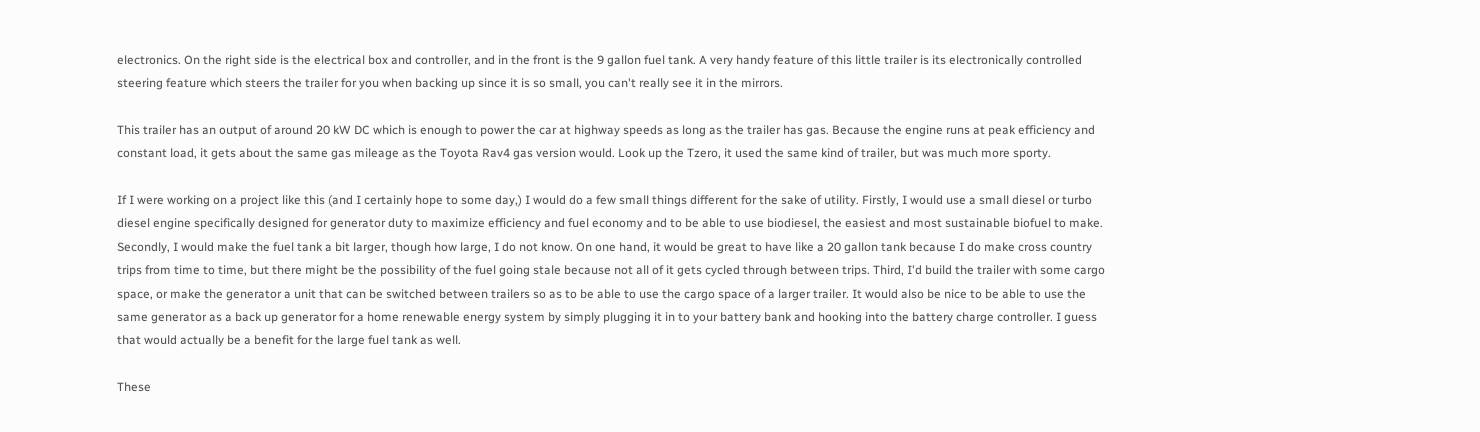electronics. On the right side is the electrical box and controller, and in the front is the 9 gallon fuel tank. A very handy feature of this little trailer is its electronically controlled steering feature which steers the trailer for you when backing up since it is so small, you can't really see it in the mirrors.

This trailer has an output of around 20 kW DC which is enough to power the car at highway speeds as long as the trailer has gas. Because the engine runs at peak efficiency and constant load, it gets about the same gas mileage as the Toyota Rav4 gas version would. Look up the Tzero, it used the same kind of trailer, but was much more sporty.

If I were working on a project like this (and I certainly hope to some day,) I would do a few small things different for the sake of utility. Firstly, I would use a small diesel or turbo diesel engine specifically designed for generator duty to maximize efficiency and fuel economy and to be able to use biodiesel, the easiest and most sustainable biofuel to make. Secondly, I would make the fuel tank a bit larger, though how large, I do not know. On one hand, it would be great to have like a 20 gallon tank because I do make cross country trips from time to time, but there might be the possibility of the fuel going stale because not all of it gets cycled through between trips. Third, I'd build the trailer with some cargo space, or make the generator a unit that can be switched between trailers so as to be able to use the cargo space of a larger trailer. It would also be nice to be able to use the same generator as a back up generator for a home renewable energy system by simply plugging it in to your battery bank and hooking into the battery charge controller. I guess that would actually be a benefit for the large fuel tank as well.

These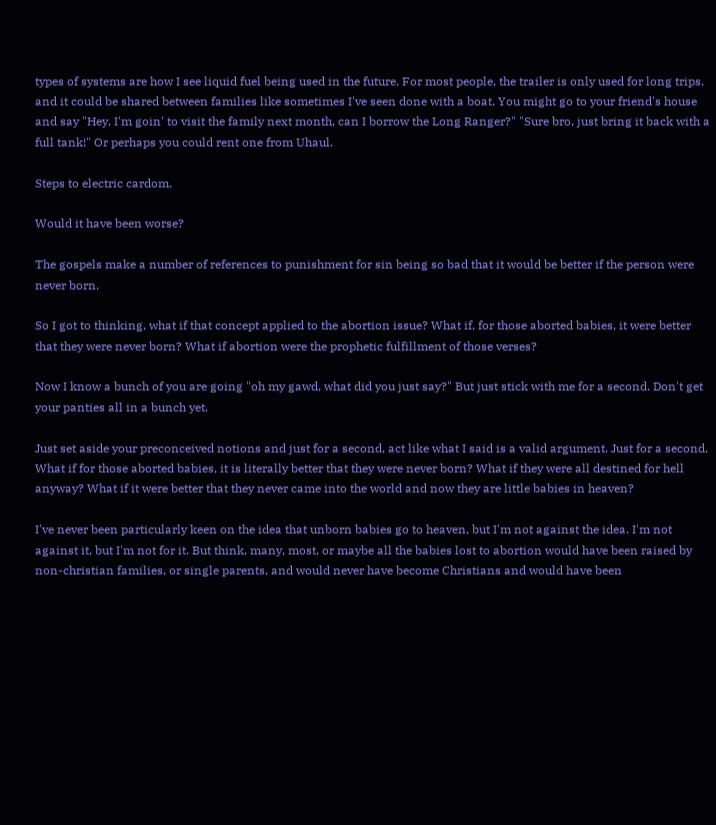types of systems are how I see liquid fuel being used in the future. For most people, the trailer is only used for long trips, and it could be shared between families like sometimes I've seen done with a boat. You might go to your friend's house and say "Hey, I'm goin' to visit the family next month, can I borrow the Long Ranger?" "Sure bro, just bring it back with a full tank!" Or perhaps you could rent one from Uhaul.

Steps to electric cardom.

Would it have been worse?

The gospels make a number of references to punishment for sin being so bad that it would be better if the person were never born.

So I got to thinking, what if that concept applied to the abortion issue? What if, for those aborted babies, it were better that they were never born? What if abortion were the prophetic fulfillment of those verses?

Now I know a bunch of you are going "oh my gawd, what did you just say?" But just stick with me for a second. Don't get your panties all in a bunch yet.

Just set aside your preconceived notions and just for a second, act like what I said is a valid argument. Just for a second. What if for those aborted babies, it is literally better that they were never born? What if they were all destined for hell anyway? What if it were better that they never came into the world and now they are little babies in heaven?

I've never been particularly keen on the idea that unborn babies go to heaven, but I'm not against the idea. I'm not against it, but I'm not for it. But think, many, most, or maybe all the babies lost to abortion would have been raised by non-christian families, or single parents, and would never have become Christians and would have been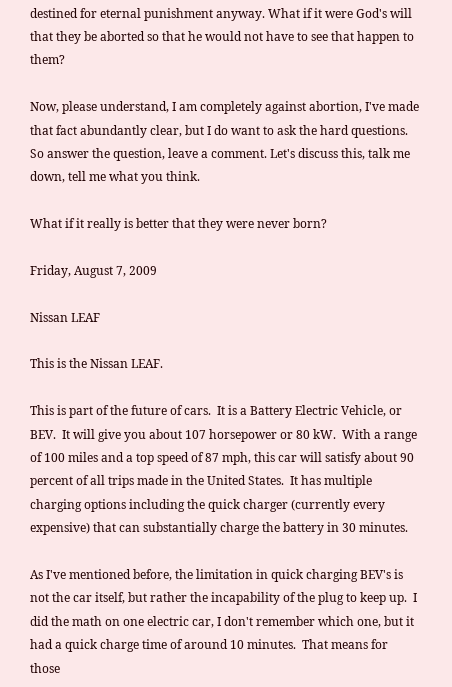destined for eternal punishment anyway. What if it were God's will that they be aborted so that he would not have to see that happen to them?

Now, please understand, I am completely against abortion, I've made that fact abundantly clear, but I do want to ask the hard questions. So answer the question, leave a comment. Let's discuss this, talk me down, tell me what you think.

What if it really is better that they were never born?

Friday, August 7, 2009

Nissan LEAF

This is the Nissan LEAF.

This is part of the future of cars.  It is a Battery Electric Vehicle, or BEV.  It will give you about 107 horsepower or 80 kW.  With a range of 100 miles and a top speed of 87 mph, this car will satisfy about 90 percent of all trips made in the United States.  It has multiple charging options including the quick charger (currently every expensive) that can substantially charge the battery in 30 minutes.

As I've mentioned before, the limitation in quick charging BEV's is not the car itself, but rather the incapability of the plug to keep up.  I did the math on one electric car, I don't remember which one, but it had a quick charge time of around 10 minutes.  That means for those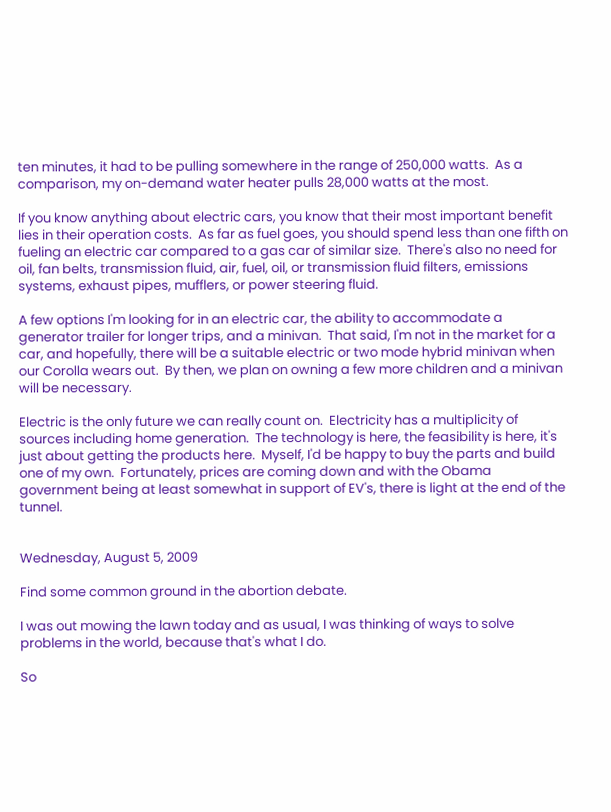ten minutes, it had to be pulling somewhere in the range of 250,000 watts.  As a comparison, my on-demand water heater pulls 28,000 watts at the most.

If you know anything about electric cars, you know that their most important benefit lies in their operation costs.  As far as fuel goes, you should spend less than one fifth on fueling an electric car compared to a gas car of similar size.  There's also no need for oil, fan belts, transmission fluid, air, fuel, oil, or transmission fluid filters, emissions systems, exhaust pipes, mufflers, or power steering fluid.

A few options I'm looking for in an electric car, the ability to accommodate a generator trailer for longer trips, and a minivan.  That said, I'm not in the market for a car, and hopefully, there will be a suitable electric or two mode hybrid minivan when our Corolla wears out.  By then, we plan on owning a few more children and a minivan will be necessary.

Electric is the only future we can really count on.  Electricity has a multiplicity of sources including home generation.  The technology is here, the feasibility is here, it's just about getting the products here.  Myself, I'd be happy to buy the parts and build one of my own.  Fortunately, prices are coming down and with the Obama government being at least somewhat in support of EV's, there is light at the end of the tunnel.


Wednesday, August 5, 2009

Find some common ground in the abortion debate.

I was out mowing the lawn today and as usual, I was thinking of ways to solve problems in the world, because that's what I do.

So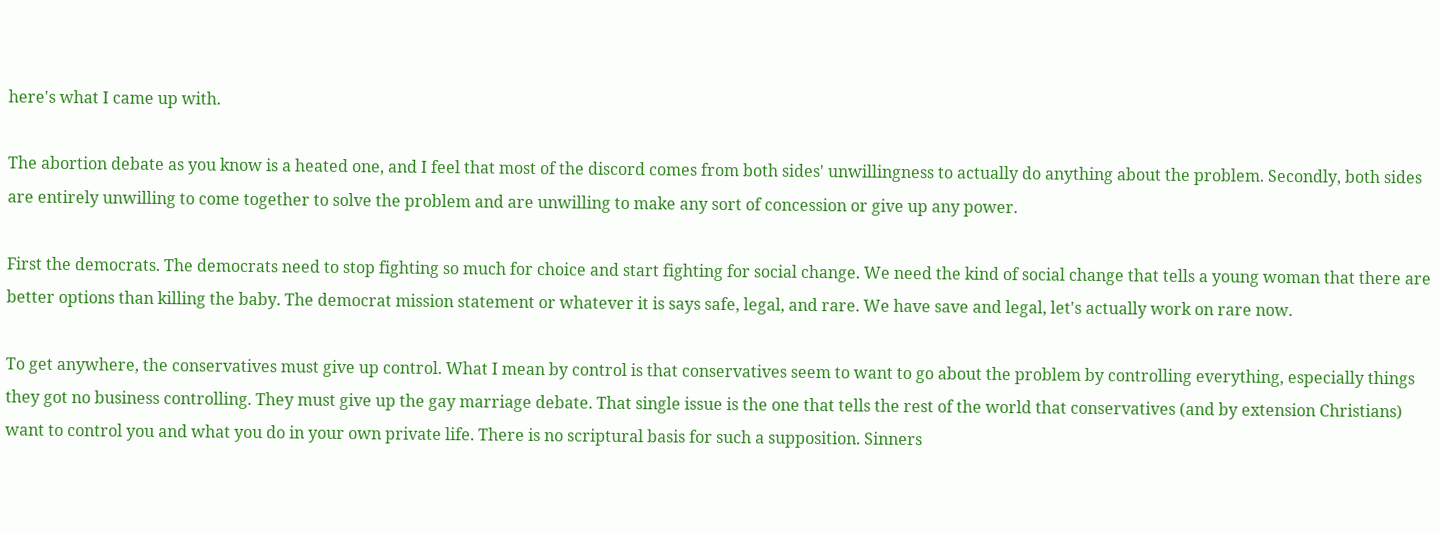here's what I came up with.

The abortion debate as you know is a heated one, and I feel that most of the discord comes from both sides' unwillingness to actually do anything about the problem. Secondly, both sides are entirely unwilling to come together to solve the problem and are unwilling to make any sort of concession or give up any power.

First the democrats. The democrats need to stop fighting so much for choice and start fighting for social change. We need the kind of social change that tells a young woman that there are better options than killing the baby. The democrat mission statement or whatever it is says safe, legal, and rare. We have save and legal, let's actually work on rare now.

To get anywhere, the conservatives must give up control. What I mean by control is that conservatives seem to want to go about the problem by controlling everything, especially things they got no business controlling. They must give up the gay marriage debate. That single issue is the one that tells the rest of the world that conservatives (and by extension Christians) want to control you and what you do in your own private life. There is no scriptural basis for such a supposition. Sinners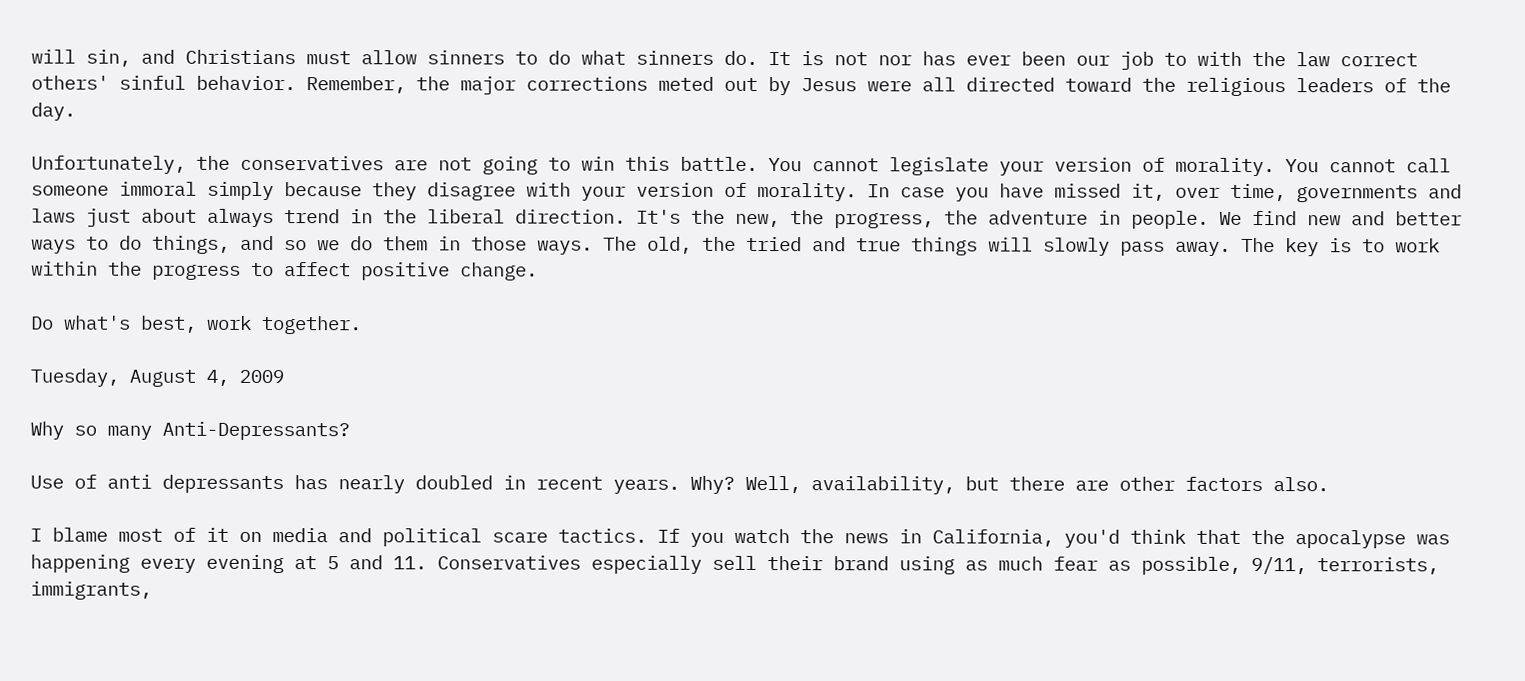will sin, and Christians must allow sinners to do what sinners do. It is not nor has ever been our job to with the law correct others' sinful behavior. Remember, the major corrections meted out by Jesus were all directed toward the religious leaders of the day.

Unfortunately, the conservatives are not going to win this battle. You cannot legislate your version of morality. You cannot call someone immoral simply because they disagree with your version of morality. In case you have missed it, over time, governments and laws just about always trend in the liberal direction. It's the new, the progress, the adventure in people. We find new and better ways to do things, and so we do them in those ways. The old, the tried and true things will slowly pass away. The key is to work within the progress to affect positive change.

Do what's best, work together.

Tuesday, August 4, 2009

Why so many Anti-Depressants?

Use of anti depressants has nearly doubled in recent years. Why? Well, availability, but there are other factors also.

I blame most of it on media and political scare tactics. If you watch the news in California, you'd think that the apocalypse was happening every evening at 5 and 11. Conservatives especially sell their brand using as much fear as possible, 9/11, terrorists, immigrants,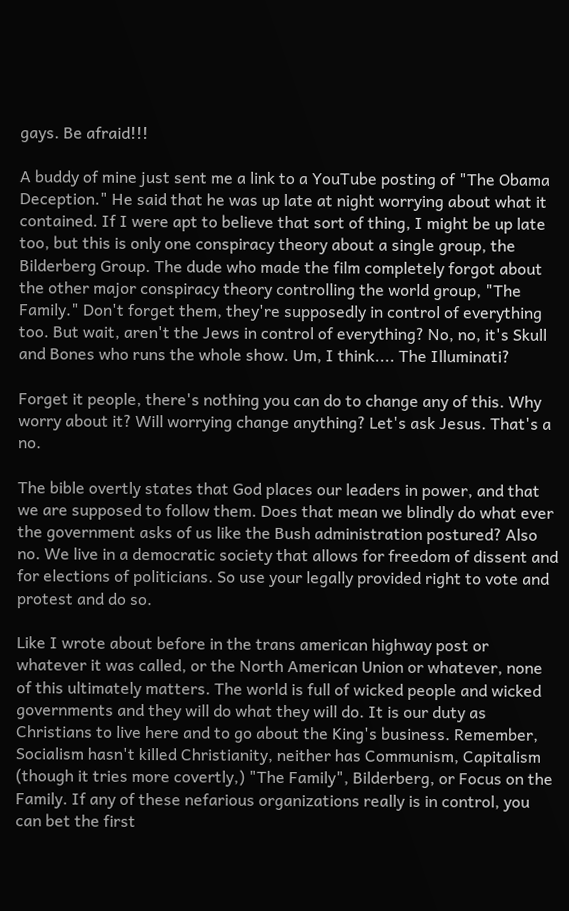gays. Be afraid!!!

A buddy of mine just sent me a link to a YouTube posting of "The Obama Deception." He said that he was up late at night worrying about what it contained. If I were apt to believe that sort of thing, I might be up late too, but this is only one conspiracy theory about a single group, the Bilderberg Group. The dude who made the film completely forgot about the other major conspiracy theory controlling the world group, "The Family." Don't forget them, they're supposedly in control of everything too. But wait, aren't the Jews in control of everything? No, no, it's Skull and Bones who runs the whole show. Um, I think.... The Illuminati?

Forget it people, there's nothing you can do to change any of this. Why worry about it? Will worrying change anything? Let's ask Jesus. That's a no.

The bible overtly states that God places our leaders in power, and that we are supposed to follow them. Does that mean we blindly do what ever the government asks of us like the Bush administration postured? Also no. We live in a democratic society that allows for freedom of dissent and for elections of politicians. So use your legally provided right to vote and protest and do so.

Like I wrote about before in the trans american highway post or whatever it was called, or the North American Union or whatever, none of this ultimately matters. The world is full of wicked people and wicked governments and they will do what they will do. It is our duty as Christians to live here and to go about the King's business. Remember, Socialism hasn't killed Christianity, neither has Communism, Capitalism (though it tries more covertly,) "The Family", Bilderberg, or Focus on the Family. If any of these nefarious organizations really is in control, you can bet the first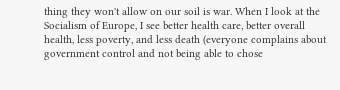thing they won't allow on our soil is war. When I look at the Socialism of Europe, I see better health care, better overall health, less poverty, and less death (everyone complains about government control and not being able to chose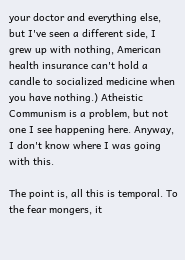your doctor and everything else, but I've seen a different side, I grew up with nothing, American health insurance can't hold a candle to socialized medicine when you have nothing.) Atheistic Communism is a problem, but not one I see happening here. Anyway, I don't know where I was going with this.

The point is, all this is temporal. To the fear mongers, it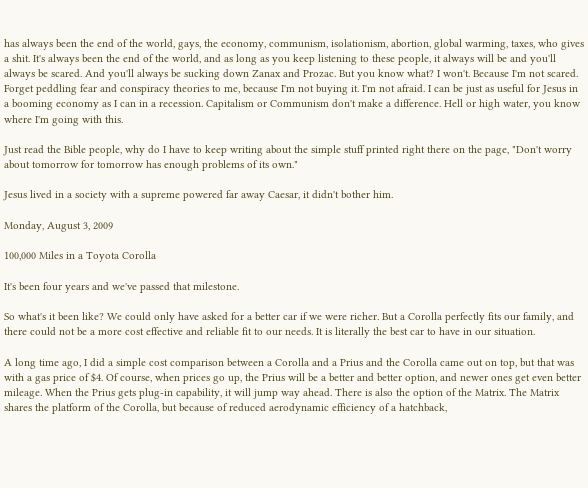has always been the end of the world, gays, the economy, communism, isolationism, abortion, global warming, taxes, who gives a shit. It's always been the end of the world, and as long as you keep listening to these people, it always will be and you'll always be scared. And you'll always be sucking down Zanax and Prozac. But you know what? I won't. Because I'm not scared. Forget peddling fear and conspiracy theories to me, because I'm not buying it. I'm not afraid. I can be just as useful for Jesus in a booming economy as I can in a recession. Capitalism or Communism don't make a difference. Hell or high water, you know where I'm going with this.

Just read the Bible people, why do I have to keep writing about the simple stuff printed right there on the page, "Don't worry about tomorrow for tomorrow has enough problems of its own."

Jesus lived in a society with a supreme powered far away Caesar, it didn't bother him.

Monday, August 3, 2009

100,000 Miles in a Toyota Corolla

It's been four years and we've passed that milestone.

So what's it been like? We could only have asked for a better car if we were richer. But a Corolla perfectly fits our family, and there could not be a more cost effective and reliable fit to our needs. It is literally the best car to have in our situation.

A long time ago, I did a simple cost comparison between a Corolla and a Prius and the Corolla came out on top, but that was with a gas price of $4. Of course, when prices go up, the Prius will be a better and better option, and newer ones get even better mileage. When the Prius gets plug-in capability, it will jump way ahead. There is also the option of the Matrix. The Matrix shares the platform of the Corolla, but because of reduced aerodynamic efficiency of a hatchback,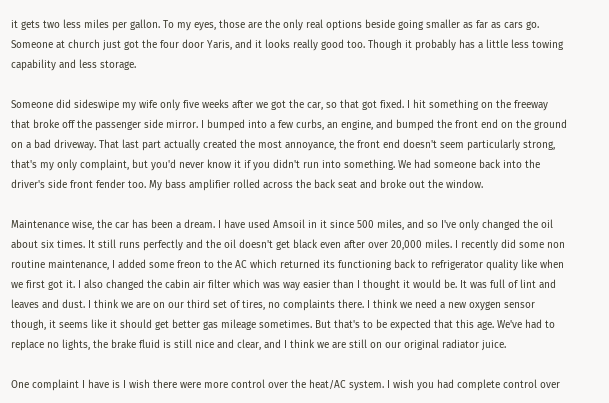it gets two less miles per gallon. To my eyes, those are the only real options beside going smaller as far as cars go. Someone at church just got the four door Yaris, and it looks really good too. Though it probably has a little less towing capability and less storage.

Someone did sideswipe my wife only five weeks after we got the car, so that got fixed. I hit something on the freeway that broke off the passenger side mirror. I bumped into a few curbs, an engine, and bumped the front end on the ground on a bad driveway. That last part actually created the most annoyance, the front end doesn't seem particularly strong, that's my only complaint, but you'd never know it if you didn't run into something. We had someone back into the driver's side front fender too. My bass amplifier rolled across the back seat and broke out the window.

Maintenance wise, the car has been a dream. I have used Amsoil in it since 500 miles, and so I've only changed the oil about six times. It still runs perfectly and the oil doesn't get black even after over 20,000 miles. I recently did some non routine maintenance, I added some freon to the AC which returned its functioning back to refrigerator quality like when we first got it. I also changed the cabin air filter which was way easier than I thought it would be. It was full of lint and leaves and dust. I think we are on our third set of tires, no complaints there. I think we need a new oxygen sensor though, it seems like it should get better gas mileage sometimes. But that's to be expected that this age. We've had to replace no lights, the brake fluid is still nice and clear, and I think we are still on our original radiator juice.

One complaint I have is I wish there were more control over the heat/AC system. I wish you had complete control over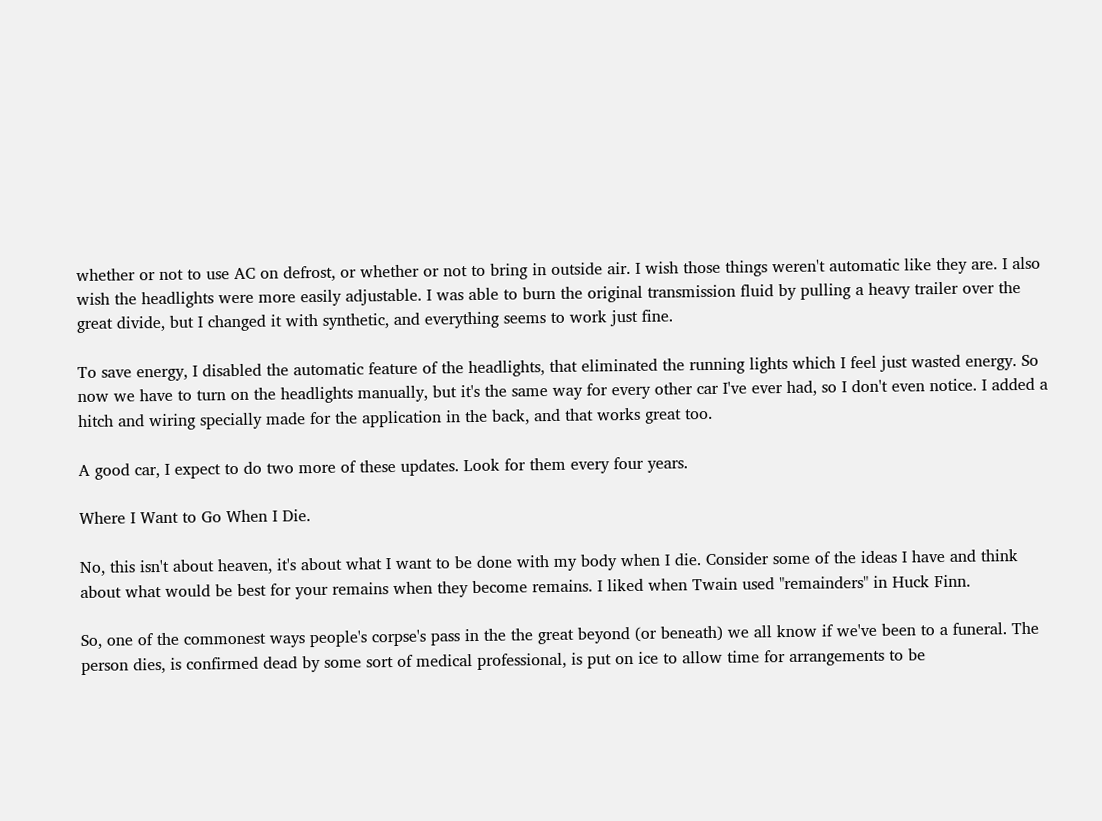whether or not to use AC on defrost, or whether or not to bring in outside air. I wish those things weren't automatic like they are. I also wish the headlights were more easily adjustable. I was able to burn the original transmission fluid by pulling a heavy trailer over the great divide, but I changed it with synthetic, and everything seems to work just fine.

To save energy, I disabled the automatic feature of the headlights, that eliminated the running lights which I feel just wasted energy. So now we have to turn on the headlights manually, but it's the same way for every other car I've ever had, so I don't even notice. I added a hitch and wiring specially made for the application in the back, and that works great too.

A good car, I expect to do two more of these updates. Look for them every four years.

Where I Want to Go When I Die.

No, this isn't about heaven, it's about what I want to be done with my body when I die. Consider some of the ideas I have and think about what would be best for your remains when they become remains. I liked when Twain used "remainders" in Huck Finn.

So, one of the commonest ways people's corpse's pass in the the great beyond (or beneath) we all know if we've been to a funeral. The person dies, is confirmed dead by some sort of medical professional, is put on ice to allow time for arrangements to be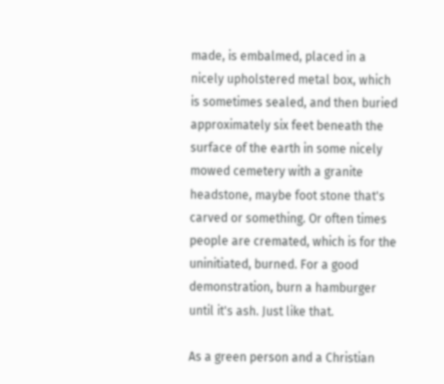made, is embalmed, placed in a nicely upholstered metal box, which is sometimes sealed, and then buried approximately six feet beneath the surface of the earth in some nicely mowed cemetery with a granite headstone, maybe foot stone that's carved or something. Or often times people are cremated, which is for the uninitiated, burned. For a good demonstration, burn a hamburger until it's ash. Just like that.

As a green person and a Christian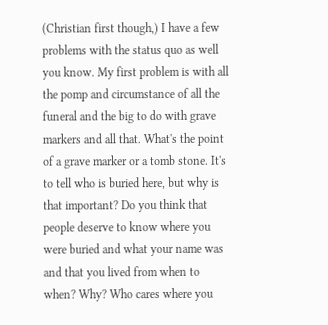(Christian first though,) I have a few problems with the status quo as well you know. My first problem is with all the pomp and circumstance of all the funeral and the big to do with grave markers and all that. What's the point of a grave marker or a tomb stone. It's to tell who is buried here, but why is that important? Do you think that people deserve to know where you were buried and what your name was and that you lived from when to when? Why? Who cares where you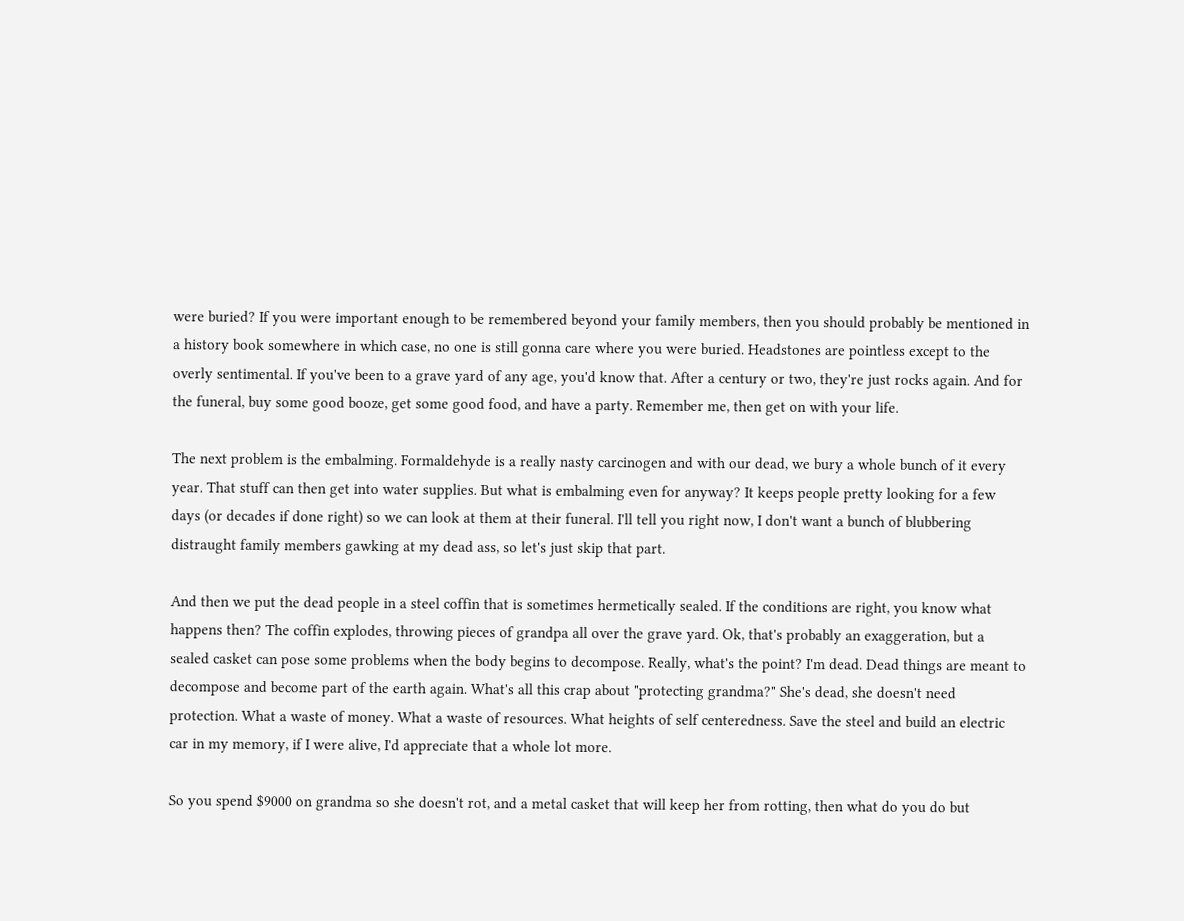were buried? If you were important enough to be remembered beyond your family members, then you should probably be mentioned in a history book somewhere in which case, no one is still gonna care where you were buried. Headstones are pointless except to the overly sentimental. If you've been to a grave yard of any age, you'd know that. After a century or two, they're just rocks again. And for the funeral, buy some good booze, get some good food, and have a party. Remember me, then get on with your life.

The next problem is the embalming. Formaldehyde is a really nasty carcinogen and with our dead, we bury a whole bunch of it every year. That stuff can then get into water supplies. But what is embalming even for anyway? It keeps people pretty looking for a few days (or decades if done right) so we can look at them at their funeral. I'll tell you right now, I don't want a bunch of blubbering distraught family members gawking at my dead ass, so let's just skip that part.

And then we put the dead people in a steel coffin that is sometimes hermetically sealed. If the conditions are right, you know what happens then? The coffin explodes, throwing pieces of grandpa all over the grave yard. Ok, that's probably an exaggeration, but a sealed casket can pose some problems when the body begins to decompose. Really, what's the point? I'm dead. Dead things are meant to decompose and become part of the earth again. What's all this crap about "protecting grandma?" She's dead, she doesn't need protection. What a waste of money. What a waste of resources. What heights of self centeredness. Save the steel and build an electric car in my memory, if I were alive, I'd appreciate that a whole lot more.

So you spend $9000 on grandma so she doesn't rot, and a metal casket that will keep her from rotting, then what do you do but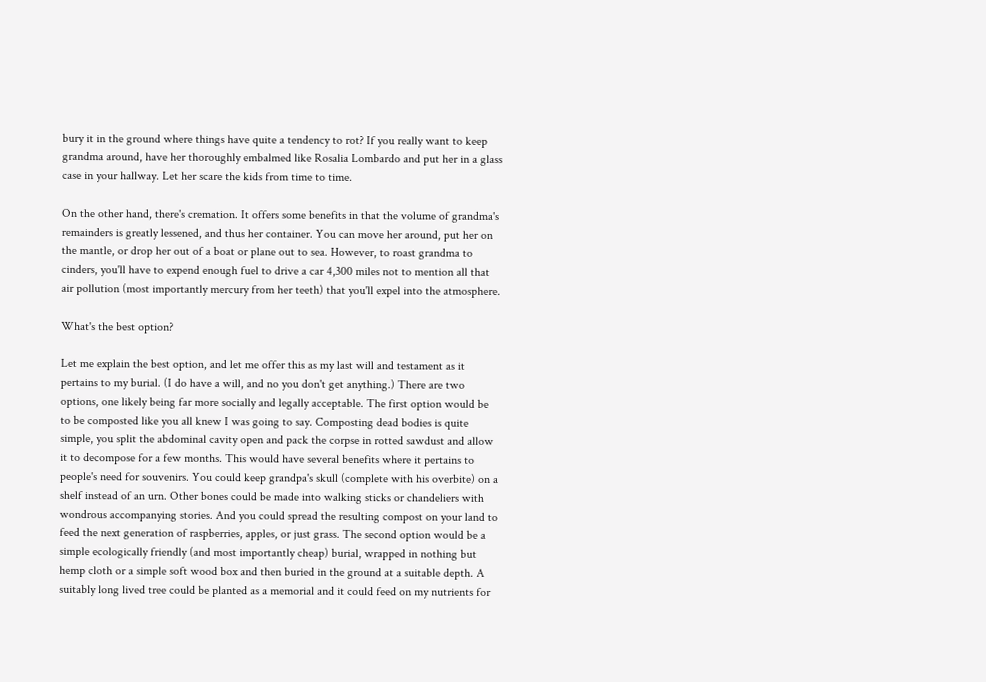bury it in the ground where things have quite a tendency to rot? If you really want to keep grandma around, have her thoroughly embalmed like Rosalia Lombardo and put her in a glass case in your hallway. Let her scare the kids from time to time.

On the other hand, there's cremation. It offers some benefits in that the volume of grandma's remainders is greatly lessened, and thus her container. You can move her around, put her on the mantle, or drop her out of a boat or plane out to sea. However, to roast grandma to cinders, you'll have to expend enough fuel to drive a car 4,300 miles not to mention all that air pollution (most importantly mercury from her teeth) that you'll expel into the atmosphere.

What's the best option?

Let me explain the best option, and let me offer this as my last will and testament as it pertains to my burial. (I do have a will, and no you don't get anything.) There are two options, one likely being far more socially and legally acceptable. The first option would be to be composted like you all knew I was going to say. Composting dead bodies is quite simple, you split the abdominal cavity open and pack the corpse in rotted sawdust and allow it to decompose for a few months. This would have several benefits where it pertains to people's need for souvenirs. You could keep grandpa's skull (complete with his overbite) on a shelf instead of an urn. Other bones could be made into walking sticks or chandeliers with wondrous accompanying stories. And you could spread the resulting compost on your land to feed the next generation of raspberries, apples, or just grass. The second option would be a simple ecologically friendly (and most importantly cheap) burial, wrapped in nothing but hemp cloth or a simple soft wood box and then buried in the ground at a suitable depth. A suitably long lived tree could be planted as a memorial and it could feed on my nutrients for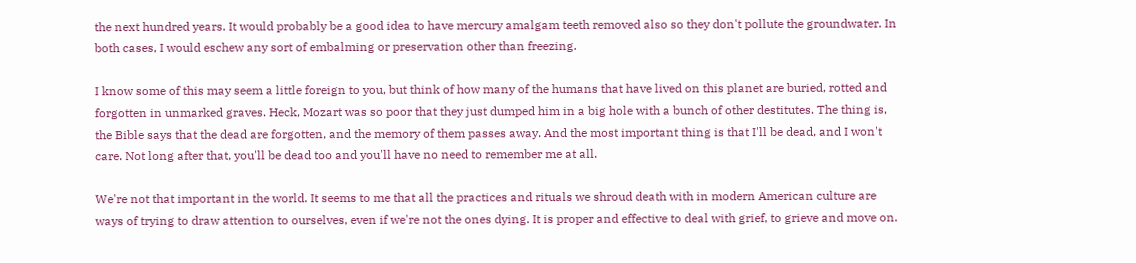the next hundred years. It would probably be a good idea to have mercury amalgam teeth removed also so they don't pollute the groundwater. In both cases, I would eschew any sort of embalming or preservation other than freezing.

I know some of this may seem a little foreign to you, but think of how many of the humans that have lived on this planet are buried, rotted and forgotten in unmarked graves. Heck, Mozart was so poor that they just dumped him in a big hole with a bunch of other destitutes. The thing is, the Bible says that the dead are forgotten, and the memory of them passes away. And the most important thing is that I'll be dead, and I won't care. Not long after that, you'll be dead too and you'll have no need to remember me at all.

We're not that important in the world. It seems to me that all the practices and rituals we shroud death with in modern American culture are ways of trying to draw attention to ourselves, even if we're not the ones dying. It is proper and effective to deal with grief, to grieve and move on.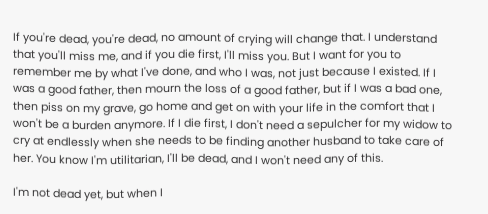If you're dead, you're dead, no amount of crying will change that. I understand that you'll miss me, and if you die first, I'll miss you. But I want for you to remember me by what I've done, and who I was, not just because I existed. If I was a good father, then mourn the loss of a good father, but if I was a bad one, then piss on my grave, go home and get on with your life in the comfort that I won't be a burden anymore. If I die first, I don't need a sepulcher for my widow to cry at endlessly when she needs to be finding another husband to take care of her. You know I'm utilitarian, I'll be dead, and I won't need any of this.

I'm not dead yet, but when I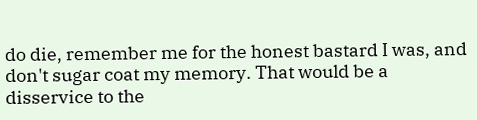do die, remember me for the honest bastard I was, and don't sugar coat my memory. That would be a disservice to the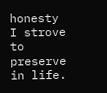honesty I strove to preserve in life.